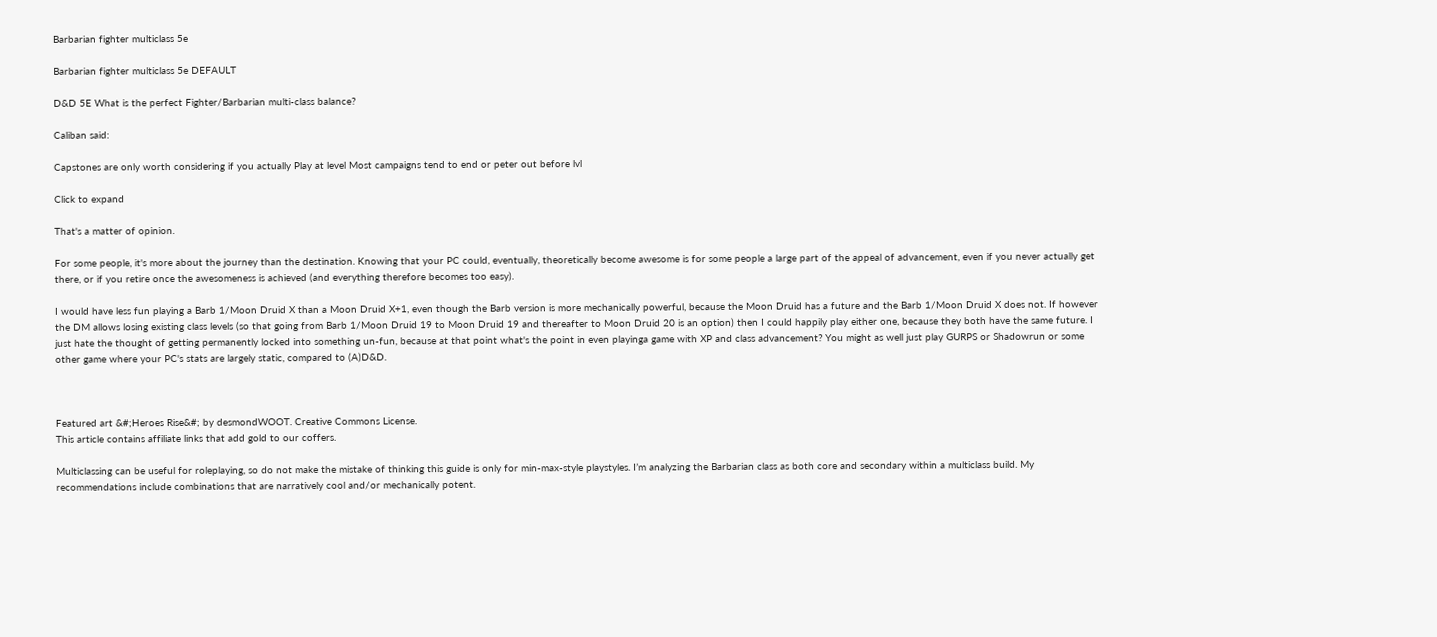Barbarian fighter multiclass 5e

Barbarian fighter multiclass 5e DEFAULT

D&D 5E What is the perfect Fighter/Barbarian multi-class balance?

Caliban said:

Capstones are only worth considering if you actually Play at level Most campaigns tend to end or peter out before lvl

Click to expand

That's a matter of opinion.

For some people, it's more about the journey than the destination. Knowing that your PC could, eventually, theoretically become awesome is for some people a large part of the appeal of advancement, even if you never actually get there, or if you retire once the awesomeness is achieved (and everything therefore becomes too easy).

I would have less fun playing a Barb 1/Moon Druid X than a Moon Druid X+1, even though the Barb version is more mechanically powerful, because the Moon Druid has a future and the Barb 1/Moon Druid X does not. If however the DM allows losing existing class levels (so that going from Barb 1/Moon Druid 19 to Moon Druid 19 and thereafter to Moon Druid 20 is an option) then I could happily play either one, because they both have the same future. I just hate the thought of getting permanently locked into something un-fun, because at that point what's the point in even playinga game with XP and class advancement? You might as well just play GURPS or Shadowrun or some other game where your PC's stats are largely static, compared to (A)D&D.



Featured art &#;Heroes Rise&#; by desmondWOOT. Creative Commons License.
This article contains affiliate links that add gold to our coffers.

Multiclassing can be useful for roleplaying, so do not make the mistake of thinking this guide is only for min-max-style playstyles. I’m analyzing the Barbarian class as both core and secondary within a multiclass build. My recommendations include combinations that are narratively cool and/or mechanically potent.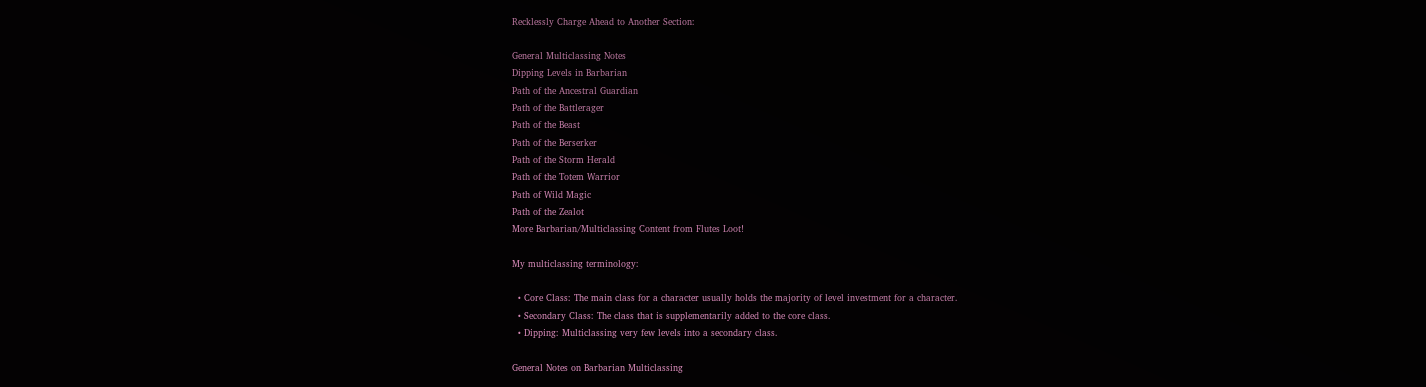Recklessly Charge Ahead to Another Section:

General Multiclassing Notes
Dipping Levels in Barbarian
Path of the Ancestral Guardian
Path of the Battlerager
Path of the Beast
Path of the Berserker
Path of the Storm Herald
Path of the Totem Warrior
Path of Wild Magic
Path of the Zealot
More Barbarian/Multiclassing Content from Flutes Loot!

My multiclassing terminology:

  • Core Class: The main class for a character usually holds the majority of level investment for a character.
  • Secondary Class: The class that is supplementarily added to the core class.
  • Dipping: Multiclassing very few levels into a secondary class.

General Notes on Barbarian Multiclassing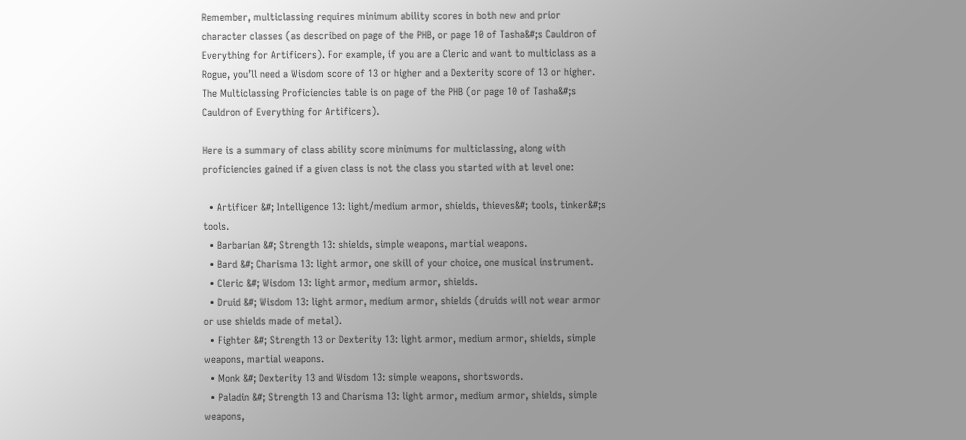Remember, multiclassing requires minimum ability scores in both new and prior character classes (as described on page of the PHB, or page 10 of Tasha&#;s Cauldron of Everything for Artificers). For example, if you are a Cleric and want to multiclass as a Rogue, you’ll need a Wisdom score of 13 or higher and a Dexterity score of 13 or higher. The Multiclassing Proficiencies table is on page of the PHB (or page 10 of Tasha&#;s Cauldron of Everything for Artificers).

Here is a summary of class ability score minimums for multiclassing, along with proficiencies gained if a given class is not the class you started with at level one:

  • Artificer &#; Intelligence 13: light/medium armor, shields, thieves&#; tools, tinker&#;s tools.
  • Barbarian &#; Strength 13: shields, simple weapons, martial weapons.
  • Bard &#; Charisma 13: light armor, one skill of your choice, one musical instrument.
  • Cleric &#; Wisdom 13: light armor, medium armor, shields.
  • Druid &#; Wisdom 13: light armor, medium armor, shields (druids will not wear armor or use shields made of metal).
  • Fighter &#; Strength 13 or Dexterity 13: light armor, medium armor, shields, simple weapons, martial weapons.
  • Monk &#; Dexterity 13 and Wisdom 13: simple weapons, shortswords.
  • Paladin &#; Strength 13 and Charisma 13: light armor, medium armor, shields, simple weapons,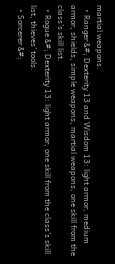martial weapons.
  • Ranger &#; Dexterity 13 and Wisdom 13: light armor, medium armor, shields, simple weapons, martial weapons, one skill from the class’s skill list.
  • Rogue &#; Dexterity 13: light armor, one skill from the class’s skill list, thieves’ tools.
  • Sorcerer &#;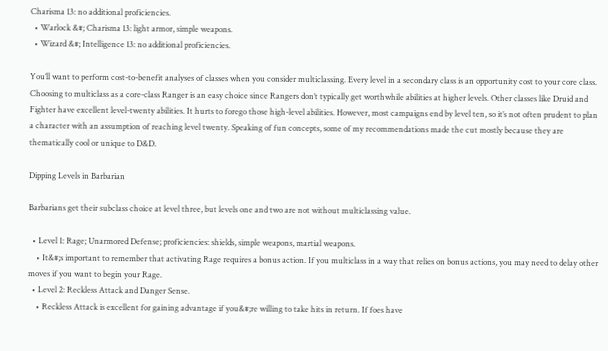Charisma 13: no additional proficiencies.
  • Warlock &#; Charisma 13: light armor, simple weapons.
  • Wizard &#; Intelligence 13: no additional proficiencies.

You’ll want to perform cost-to-benefit analyses of classes when you consider multiclassing. Every level in a secondary class is an opportunity cost to your core class. Choosing to multiclass as a core-class Ranger is an easy choice since Rangers don’t typically get worthwhile abilities at higher levels. Other classes like Druid and Fighter have excellent level-twenty abilities. It hurts to forego those high-level abilities. However, most campaigns end by level ten, so it’s not often prudent to plan a character with an assumption of reaching level twenty. Speaking of fun concepts, some of my recommendations made the cut mostly because they are thematically cool or unique to D&D.

Dipping Levels in Barbarian

Barbarians get their subclass choice at level three, but levels one and two are not without multiclassing value.

  • Level 1: Rage; Unarmored Defense; proficiencies: shields, simple weapons, martial weapons.
    • It&#;s important to remember that activating Rage requires a bonus action. If you multiclass in a way that relies on bonus actions, you may need to delay other moves if you want to begin your Rage.
  • Level 2: Reckless Attack and Danger Sense.
    • Reckless Attack is excellent for gaining advantage if you&#;re willing to take hits in return. If foes have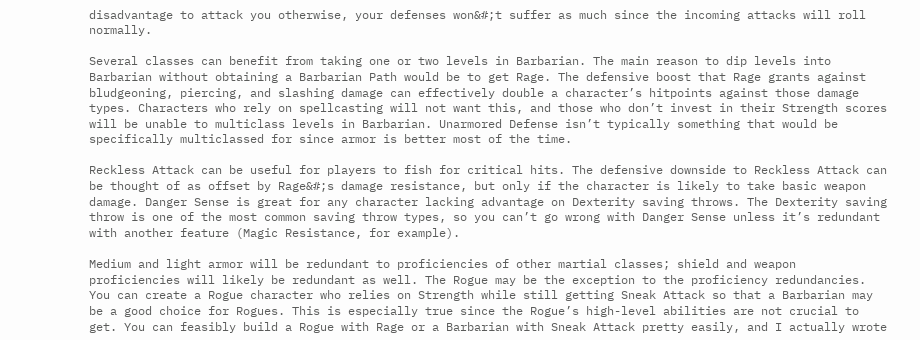disadvantage to attack you otherwise, your defenses won&#;t suffer as much since the incoming attacks will roll normally.

Several classes can benefit from taking one or two levels in Barbarian. The main reason to dip levels into Barbarian without obtaining a Barbarian Path would be to get Rage. The defensive boost that Rage grants against bludgeoning, piercing, and slashing damage can effectively double a character’s hitpoints against those damage types. Characters who rely on spellcasting will not want this, and those who don’t invest in their Strength scores will be unable to multiclass levels in Barbarian. Unarmored Defense isn’t typically something that would be specifically multiclassed for since armor is better most of the time.

Reckless Attack can be useful for players to fish for critical hits. The defensive downside to Reckless Attack can be thought of as offset by Rage&#;s damage resistance, but only if the character is likely to take basic weapon damage. Danger Sense is great for any character lacking advantage on Dexterity saving throws. The Dexterity saving throw is one of the most common saving throw types, so you can’t go wrong with Danger Sense unless it’s redundant with another feature (Magic Resistance, for example).

Medium and light armor will be redundant to proficiencies of other martial classes; shield and weapon proficiencies will likely be redundant as well. The Rogue may be the exception to the proficiency redundancies. You can create a Rogue character who relies on Strength while still getting Sneak Attack so that a Barbarian may be a good choice for Rogues. This is especially true since the Rogue’s high-level abilities are not crucial to get. You can feasibly build a Rogue with Rage or a Barbarian with Sneak Attack pretty easily, and I actually wrote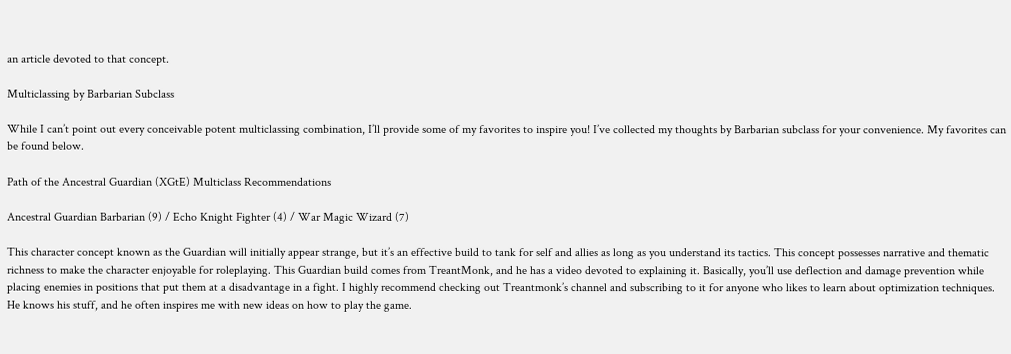an article devoted to that concept.

Multiclassing by Barbarian Subclass

While I can’t point out every conceivable potent multiclassing combination, I’ll provide some of my favorites to inspire you! I’ve collected my thoughts by Barbarian subclass for your convenience. My favorites can be found below.

Path of the Ancestral Guardian (XGtE) Multiclass Recommendations

Ancestral Guardian Barbarian (9) / Echo Knight Fighter (4) / War Magic Wizard (7)

This character concept known as the Guardian will initially appear strange, but it’s an effective build to tank for self and allies as long as you understand its tactics. This concept possesses narrative and thematic richness to make the character enjoyable for roleplaying. This Guardian build comes from TreantMonk, and he has a video devoted to explaining it. Basically, you’ll use deflection and damage prevention while placing enemies in positions that put them at a disadvantage in a fight. I highly recommend checking out Treantmonk’s channel and subscribing to it for anyone who likes to learn about optimization techniques. He knows his stuff, and he often inspires me with new ideas on how to play the game.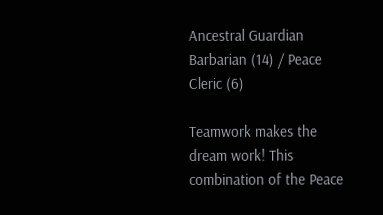Ancestral Guardian Barbarian (14) / Peace Cleric (6)

Teamwork makes the dream work! This combination of the Peace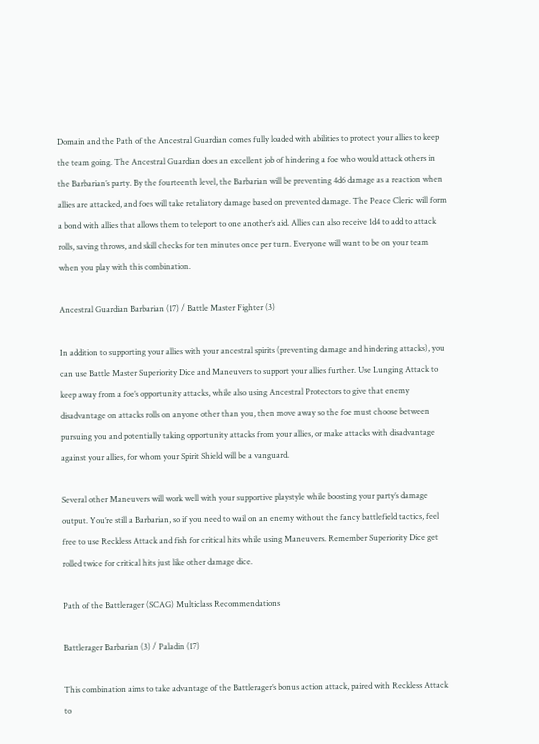Domain and the Path of the Ancestral Guardian comes fully loaded with abilities to protect your allies to keep the team going. The Ancestral Guardian does an excellent job of hindering a foe who would attack others in the Barbarian’s party. By the fourteenth level, the Barbarian will be preventing 4d6 damage as a reaction when allies are attacked, and foes will take retaliatory damage based on prevented damage. The Peace Cleric will form a bond with allies that allows them to teleport to one another’s aid. Allies can also receive 1d4 to add to attack rolls, saving throws, and skill checks for ten minutes once per turn. Everyone will want to be on your team when you play with this combination.

Ancestral Guardian Barbarian (17) / Battle Master Fighter (3)

In addition to supporting your allies with your ancestral spirits (preventing damage and hindering attacks), you can use Battle Master Superiority Dice and Maneuvers to support your allies further. Use Lunging Attack to keep away from a foe’s opportunity attacks, while also using Ancestral Protectors to give that enemy disadvantage on attacks rolls on anyone other than you, then move away so the foe must choose between pursuing you and potentially taking opportunity attacks from your allies, or make attacks with disadvantage against your allies, for whom your Spirit Shield will be a vanguard.

Several other Maneuvers will work well with your supportive playstyle while boosting your party’s damage output. You’re still a Barbarian, so if you need to wail on an enemy without the fancy battlefield tactics, feel free to use Reckless Attack and fish for critical hits while using Maneuvers. Remember Superiority Dice get rolled twice for critical hits just like other damage dice.

Path of the Battlerager (SCAG) Multiclass Recommendations

Battlerager Barbarian (3) / Paladin (17)

This combination aims to take advantage of the Battlerager’s bonus action attack, paired with Reckless Attack to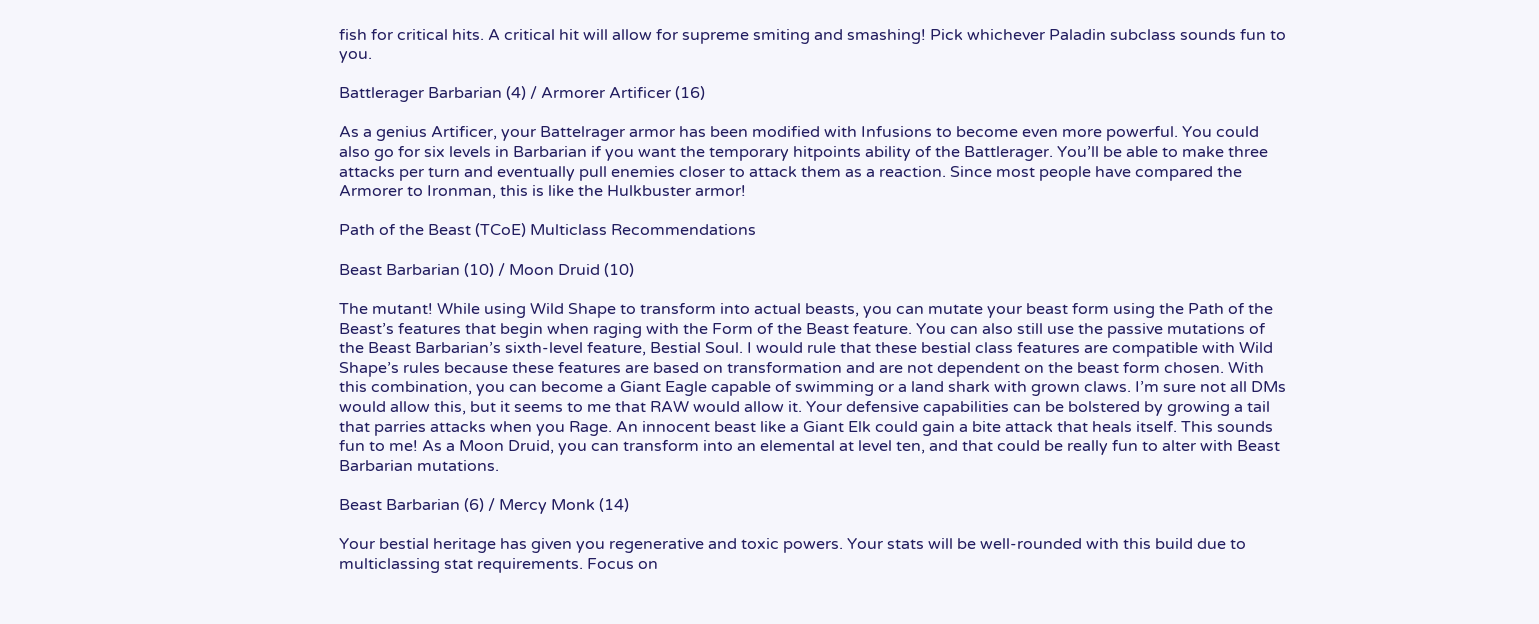fish for critical hits. A critical hit will allow for supreme smiting and smashing! Pick whichever Paladin subclass sounds fun to you.

Battlerager Barbarian (4) / Armorer Artificer (16)

As a genius Artificer, your Battelrager armor has been modified with Infusions to become even more powerful. You could also go for six levels in Barbarian if you want the temporary hitpoints ability of the Battlerager. You’ll be able to make three attacks per turn and eventually pull enemies closer to attack them as a reaction. Since most people have compared the Armorer to Ironman, this is like the Hulkbuster armor!

Path of the Beast (TCoE) Multiclass Recommendations

Beast Barbarian (10) / Moon Druid (10)

The mutant! While using Wild Shape to transform into actual beasts, you can mutate your beast form using the Path of the Beast’s features that begin when raging with the Form of the Beast feature. You can also still use the passive mutations of the Beast Barbarian’s sixth-level feature, Bestial Soul. I would rule that these bestial class features are compatible with Wild Shape’s rules because these features are based on transformation and are not dependent on the beast form chosen. With this combination, you can become a Giant Eagle capable of swimming or a land shark with grown claws. I’m sure not all DMs would allow this, but it seems to me that RAW would allow it. Your defensive capabilities can be bolstered by growing a tail that parries attacks when you Rage. An innocent beast like a Giant Elk could gain a bite attack that heals itself. This sounds fun to me! As a Moon Druid, you can transform into an elemental at level ten, and that could be really fun to alter with Beast Barbarian mutations.

Beast Barbarian (6) / Mercy Monk (14)

Your bestial heritage has given you regenerative and toxic powers. Your stats will be well-rounded with this build due to multiclassing stat requirements. Focus on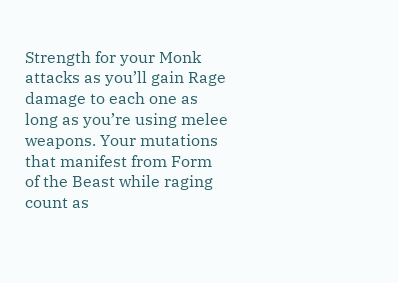Strength for your Monk attacks as you’ll gain Rage damage to each one as long as you’re using melee weapons. Your mutations that manifest from Form of the Beast while raging count as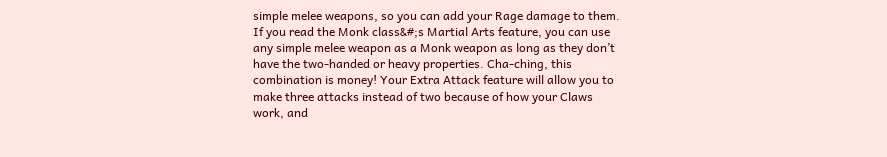simple melee weapons, so you can add your Rage damage to them. If you read the Monk class&#;s Martial Arts feature, you can use any simple melee weapon as a Monk weapon as long as they don’t have the two-handed or heavy properties. Cha-ching, this combination is money! Your Extra Attack feature will allow you to make three attacks instead of two because of how your Claws work, and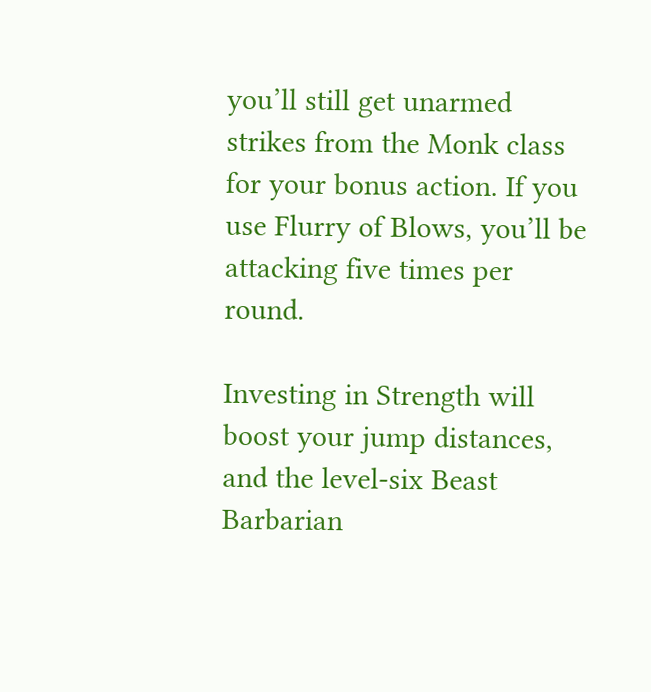you’ll still get unarmed strikes from the Monk class for your bonus action. If you use Flurry of Blows, you’ll be attacking five times per round.

Investing in Strength will boost your jump distances, and the level-six Beast Barbarian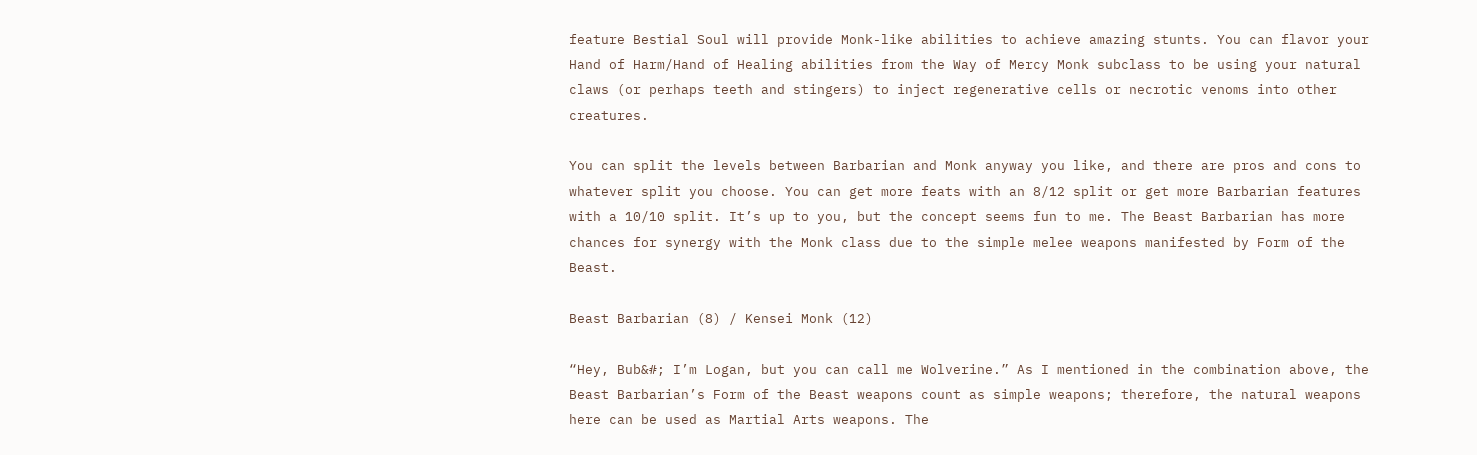feature Bestial Soul will provide Monk-like abilities to achieve amazing stunts. You can flavor your Hand of Harm/Hand of Healing abilities from the Way of Mercy Monk subclass to be using your natural claws (or perhaps teeth and stingers) to inject regenerative cells or necrotic venoms into other creatures.

You can split the levels between Barbarian and Monk anyway you like, and there are pros and cons to whatever split you choose. You can get more feats with an 8/12 split or get more Barbarian features with a 10/10 split. It’s up to you, but the concept seems fun to me. The Beast Barbarian has more chances for synergy with the Monk class due to the simple melee weapons manifested by Form of the Beast.

Beast Barbarian (8) / Kensei Monk (12)

“Hey, Bub&#; I’m Logan, but you can call me Wolverine.” As I mentioned in the combination above, the Beast Barbarian’s Form of the Beast weapons count as simple weapons; therefore, the natural weapons here can be used as Martial Arts weapons. The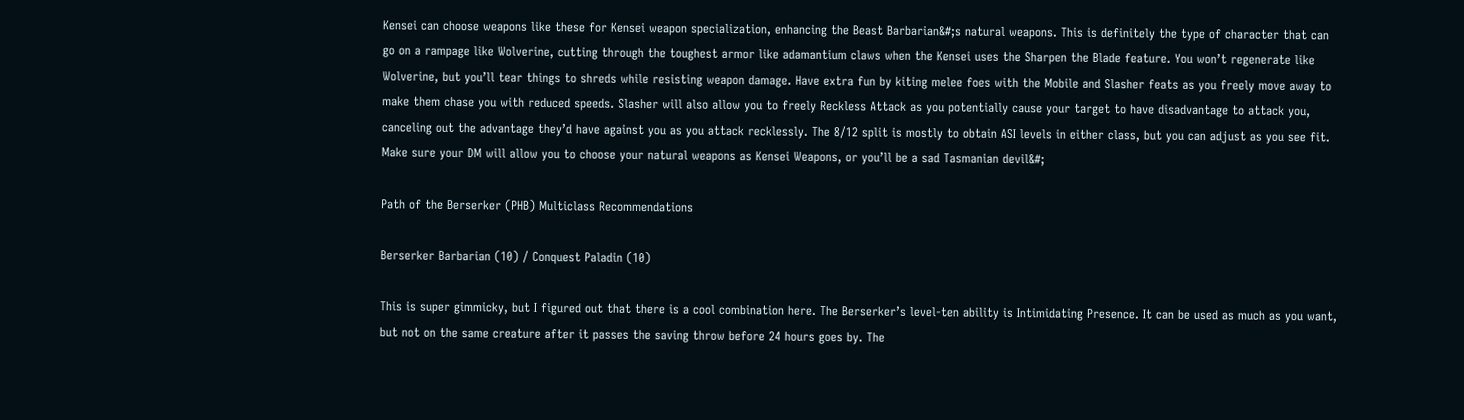Kensei can choose weapons like these for Kensei weapon specialization, enhancing the Beast Barbarian&#;s natural weapons. This is definitely the type of character that can go on a rampage like Wolverine, cutting through the toughest armor like adamantium claws when the Kensei uses the Sharpen the Blade feature. You won’t regenerate like Wolverine, but you’ll tear things to shreds while resisting weapon damage. Have extra fun by kiting melee foes with the Mobile and Slasher feats as you freely move away to make them chase you with reduced speeds. Slasher will also allow you to freely Reckless Attack as you potentially cause your target to have disadvantage to attack you, canceling out the advantage they’d have against you as you attack recklessly. The 8/12 split is mostly to obtain ASI levels in either class, but you can adjust as you see fit. Make sure your DM will allow you to choose your natural weapons as Kensei Weapons, or you’ll be a sad Tasmanian devil&#;

Path of the Berserker (PHB) Multiclass Recommendations

Berserker Barbarian (10) / Conquest Paladin (10)

This is super gimmicky, but I figured out that there is a cool combination here. The Berserker’s level-ten ability is Intimidating Presence. It can be used as much as you want, but not on the same creature after it passes the saving throw before 24 hours goes by. The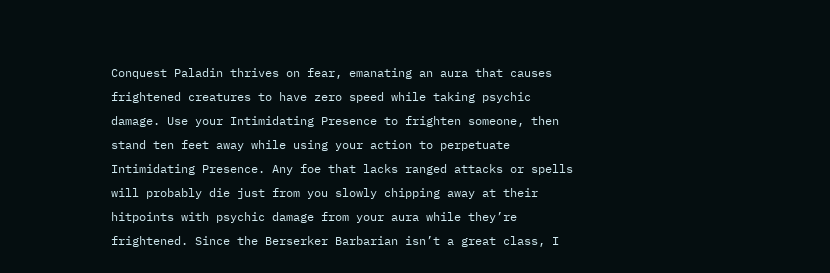Conquest Paladin thrives on fear, emanating an aura that causes frightened creatures to have zero speed while taking psychic damage. Use your Intimidating Presence to frighten someone, then stand ten feet away while using your action to perpetuate Intimidating Presence. Any foe that lacks ranged attacks or spells will probably die just from you slowly chipping away at their hitpoints with psychic damage from your aura while they’re frightened. Since the Berserker Barbarian isn’t a great class, I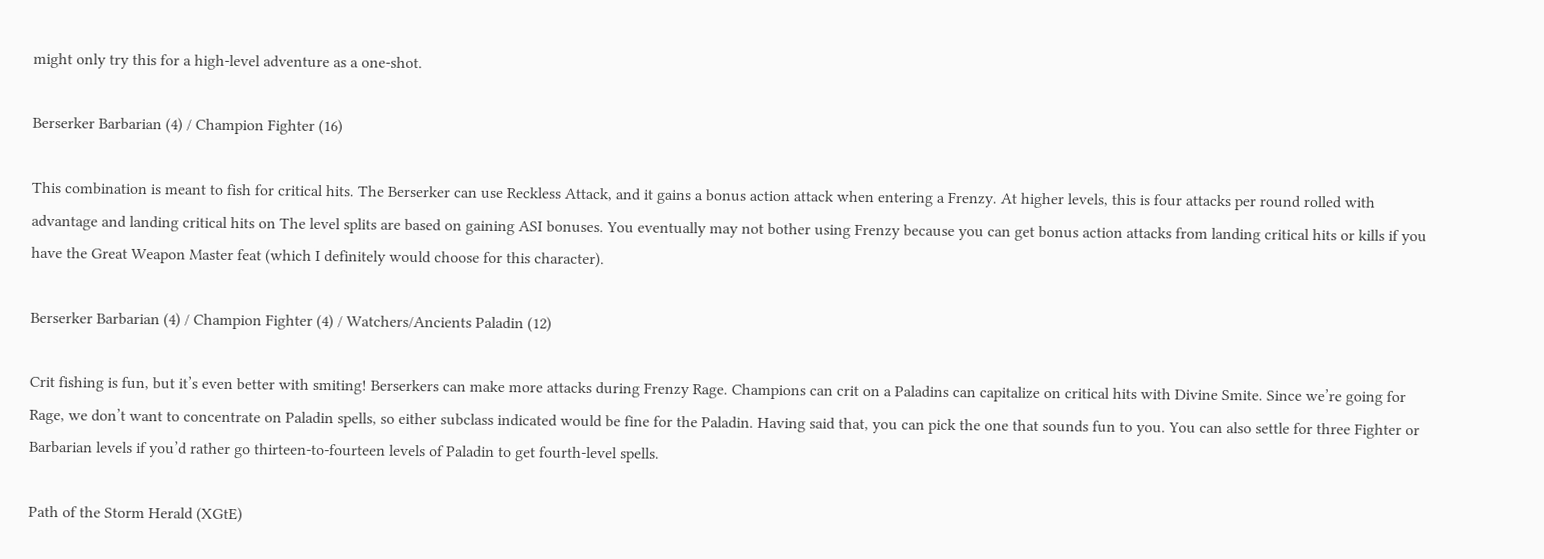might only try this for a high-level adventure as a one-shot.

Berserker Barbarian (4) / Champion Fighter (16)

This combination is meant to fish for critical hits. The Berserker can use Reckless Attack, and it gains a bonus action attack when entering a Frenzy. At higher levels, this is four attacks per round rolled with advantage and landing critical hits on The level splits are based on gaining ASI bonuses. You eventually may not bother using Frenzy because you can get bonus action attacks from landing critical hits or kills if you have the Great Weapon Master feat (which I definitely would choose for this character).

Berserker Barbarian (4) / Champion Fighter (4) / Watchers/Ancients Paladin (12)

Crit fishing is fun, but it’s even better with smiting! Berserkers can make more attacks during Frenzy Rage. Champions can crit on a Paladins can capitalize on critical hits with Divine Smite. Since we’re going for Rage, we don’t want to concentrate on Paladin spells, so either subclass indicated would be fine for the Paladin. Having said that, you can pick the one that sounds fun to you. You can also settle for three Fighter or Barbarian levels if you’d rather go thirteen-to-fourteen levels of Paladin to get fourth-level spells.

Path of the Storm Herald (XGtE)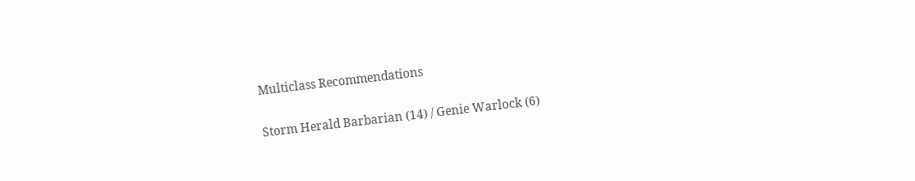Multiclass Recommendations

Storm Herald Barbarian (14) / Genie Warlock (6)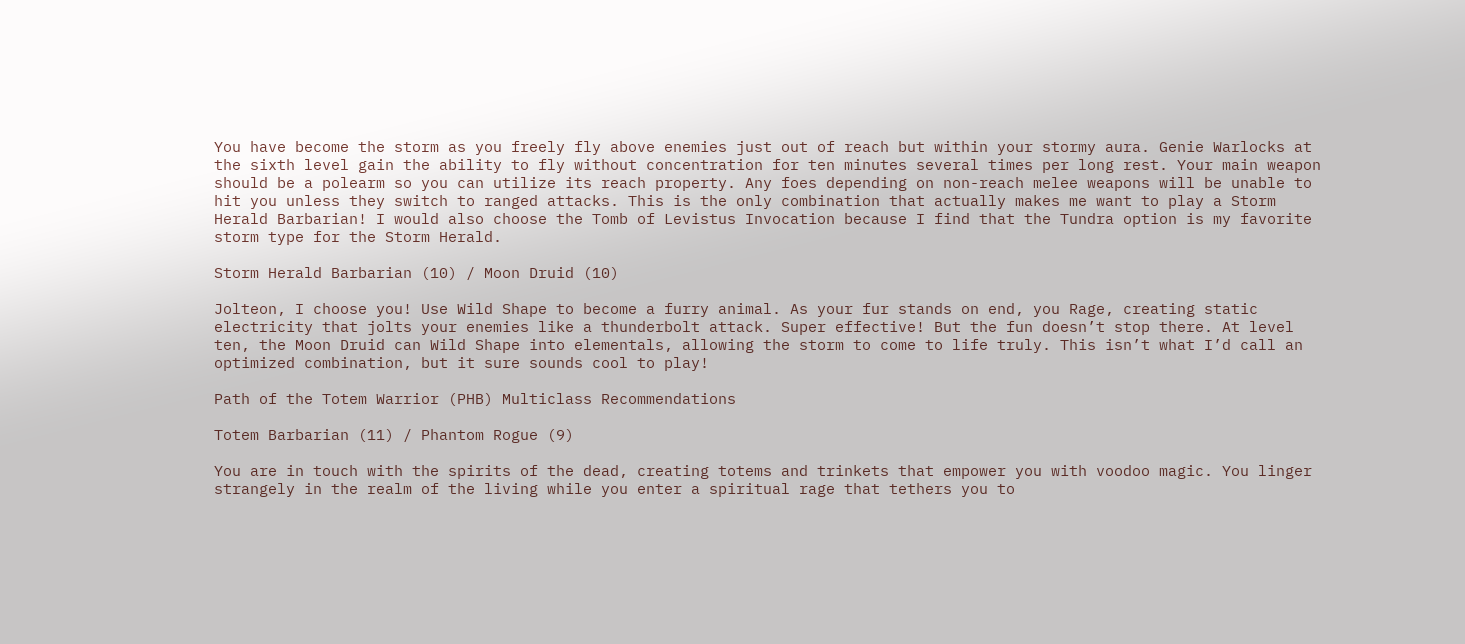You have become the storm as you freely fly above enemies just out of reach but within your stormy aura. Genie Warlocks at the sixth level gain the ability to fly without concentration for ten minutes several times per long rest. Your main weapon should be a polearm so you can utilize its reach property. Any foes depending on non-reach melee weapons will be unable to hit you unless they switch to ranged attacks. This is the only combination that actually makes me want to play a Storm Herald Barbarian! I would also choose the Tomb of Levistus Invocation because I find that the Tundra option is my favorite storm type for the Storm Herald.

Storm Herald Barbarian (10) / Moon Druid (10)

Jolteon, I choose you! Use Wild Shape to become a furry animal. As your fur stands on end, you Rage, creating static electricity that jolts your enemies like a thunderbolt attack. Super effective! But the fun doesn’t stop there. At level ten, the Moon Druid can Wild Shape into elementals, allowing the storm to come to life truly. This isn’t what I’d call an optimized combination, but it sure sounds cool to play!

Path of the Totem Warrior (PHB) Multiclass Recommendations

Totem Barbarian (11) / Phantom Rogue (9)

You are in touch with the spirits of the dead, creating totems and trinkets that empower you with voodoo magic. You linger strangely in the realm of the living while you enter a spiritual rage that tethers you to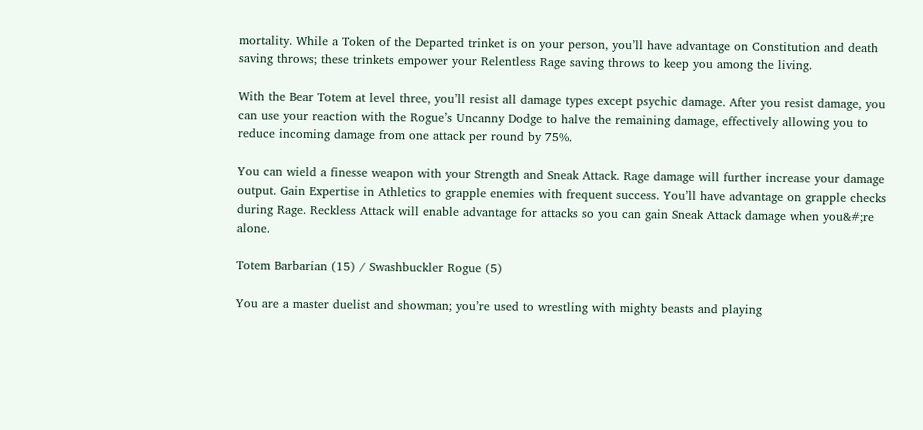mortality. While a Token of the Departed trinket is on your person, you’ll have advantage on Constitution and death saving throws; these trinkets empower your Relentless Rage saving throws to keep you among the living.

With the Bear Totem at level three, you’ll resist all damage types except psychic damage. After you resist damage, you can use your reaction with the Rogue’s Uncanny Dodge to halve the remaining damage, effectively allowing you to reduce incoming damage from one attack per round by 75%.

You can wield a finesse weapon with your Strength and Sneak Attack. Rage damage will further increase your damage output. Gain Expertise in Athletics to grapple enemies with frequent success. You’ll have advantage on grapple checks during Rage. Reckless Attack will enable advantage for attacks so you can gain Sneak Attack damage when you&#;re alone.

Totem Barbarian (15) / Swashbuckler Rogue (5)

You are a master duelist and showman; you’re used to wrestling with mighty beasts and playing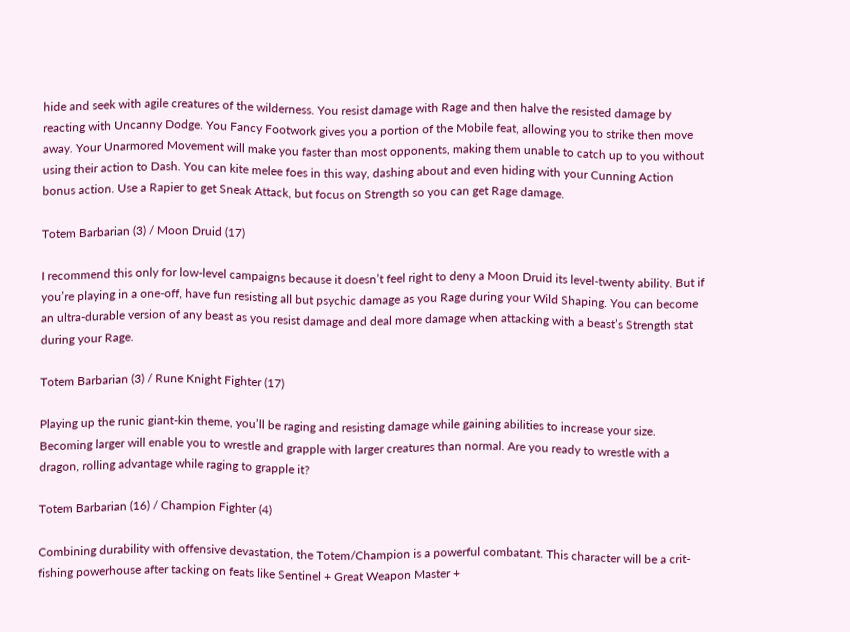hide and seek with agile creatures of the wilderness. You resist damage with Rage and then halve the resisted damage by reacting with Uncanny Dodge. You Fancy Footwork gives you a portion of the Mobile feat, allowing you to strike then move away. Your Unarmored Movement will make you faster than most opponents, making them unable to catch up to you without using their action to Dash. You can kite melee foes in this way, dashing about and even hiding with your Cunning Action bonus action. Use a Rapier to get Sneak Attack, but focus on Strength so you can get Rage damage.

Totem Barbarian (3) / Moon Druid (17)

I recommend this only for low-level campaigns because it doesn’t feel right to deny a Moon Druid its level-twenty ability. But if you’re playing in a one-off, have fun resisting all but psychic damage as you Rage during your Wild Shaping. You can become an ultra-durable version of any beast as you resist damage and deal more damage when attacking with a beast’s Strength stat during your Rage.

Totem Barbarian (3) / Rune Knight Fighter (17)

Playing up the runic giant-kin theme, you’ll be raging and resisting damage while gaining abilities to increase your size. Becoming larger will enable you to wrestle and grapple with larger creatures than normal. Are you ready to wrestle with a dragon, rolling advantage while raging to grapple it?

Totem Barbarian (16) / Champion Fighter (4)

Combining durability with offensive devastation, the Totem/Champion is a powerful combatant. This character will be a crit-fishing powerhouse after tacking on feats like Sentinel + Great Weapon Master +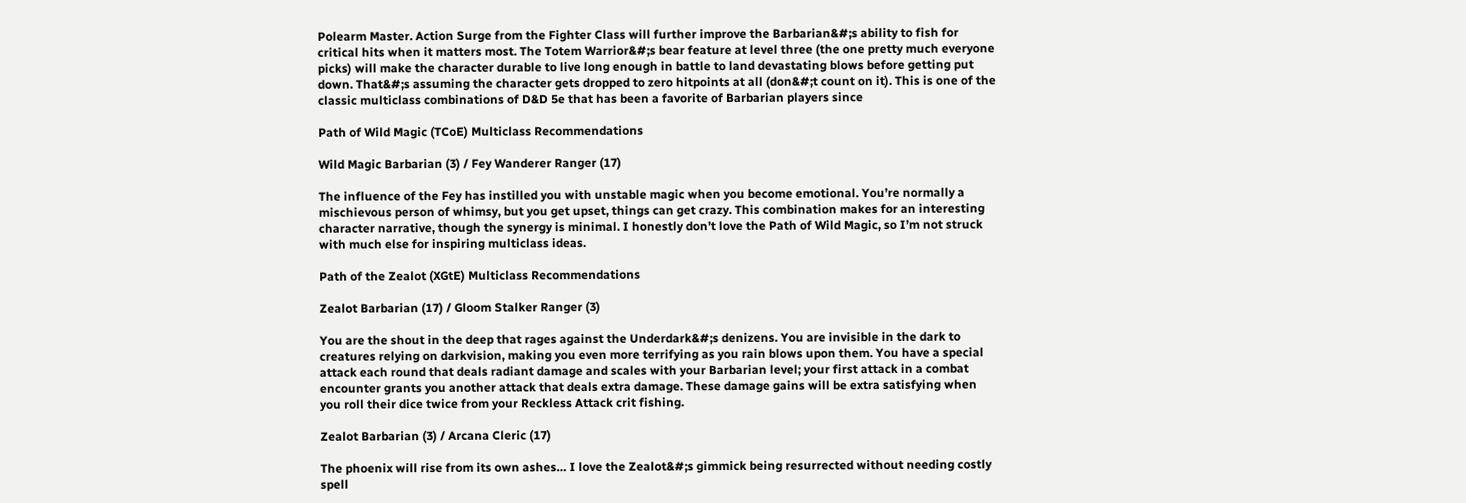Polearm Master. Action Surge from the Fighter Class will further improve the Barbarian&#;s ability to fish for critical hits when it matters most. The Totem Warrior&#;s bear feature at level three (the one pretty much everyone picks) will make the character durable to live long enough in battle to land devastating blows before getting put down. That&#;s assuming the character gets dropped to zero hitpoints at all (don&#;t count on it). This is one of the classic multiclass combinations of D&D 5e that has been a favorite of Barbarian players since

Path of Wild Magic (TCoE) Multiclass Recommendations

Wild Magic Barbarian (3) / Fey Wanderer Ranger (17)

The influence of the Fey has instilled you with unstable magic when you become emotional. You’re normally a mischievous person of whimsy, but you get upset, things can get crazy. This combination makes for an interesting character narrative, though the synergy is minimal. I honestly don’t love the Path of Wild Magic, so I’m not struck with much else for inspiring multiclass ideas.

Path of the Zealot (XGtE) Multiclass Recommendations

Zealot Barbarian (17) / Gloom Stalker Ranger (3)

You are the shout in the deep that rages against the Underdark&#;s denizens. You are invisible in the dark to creatures relying on darkvision, making you even more terrifying as you rain blows upon them. You have a special attack each round that deals radiant damage and scales with your Barbarian level; your first attack in a combat encounter grants you another attack that deals extra damage. These damage gains will be extra satisfying when you roll their dice twice from your Reckless Attack crit fishing.

Zealot Barbarian (3) / Arcana Cleric (17)

The phoenix will rise from its own ashes… I love the Zealot&#;s gimmick being resurrected without needing costly spell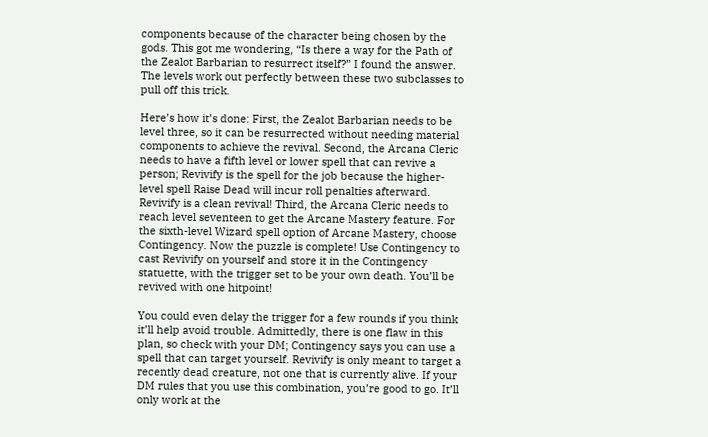components because of the character being chosen by the gods. This got me wondering, “Is there a way for the Path of the Zealot Barbarian to resurrect itself?” I found the answer. The levels work out perfectly between these two subclasses to pull off this trick.

Here’s how it’s done: First, the Zealot Barbarian needs to be level three, so it can be resurrected without needing material components to achieve the revival. Second, the Arcana Cleric needs to have a fifth level or lower spell that can revive a person; Revivify is the spell for the job because the higher-level spell Raise Dead will incur roll penalties afterward. Revivify is a clean revival! Third, the Arcana Cleric needs to reach level seventeen to get the Arcane Mastery feature. For the sixth-level Wizard spell option of Arcane Mastery, choose Contingency. Now the puzzle is complete! Use Contingency to cast Revivify on yourself and store it in the Contingency statuette, with the trigger set to be your own death. You’ll be revived with one hitpoint!

You could even delay the trigger for a few rounds if you think it’ll help avoid trouble. Admittedly, there is one flaw in this plan, so check with your DM; Contingency says you can use a spell that can target yourself. Revivify is only meant to target a recently dead creature, not one that is currently alive. If your DM rules that you use this combination, you’re good to go. It’ll only work at the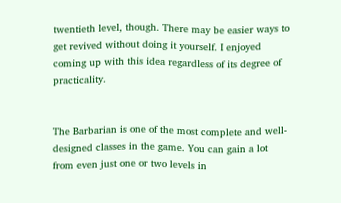twentieth level, though. There may be easier ways to get revived without doing it yourself. I enjoyed coming up with this idea regardless of its degree of practicality.


The Barbarian is one of the most complete and well-designed classes in the game. You can gain a lot from even just one or two levels in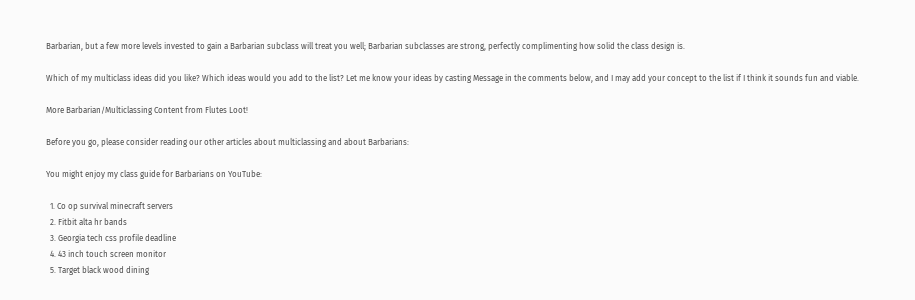Barbarian, but a few more levels invested to gain a Barbarian subclass will treat you well; Barbarian subclasses are strong, perfectly complimenting how solid the class design is.

Which of my multiclass ideas did you like? Which ideas would you add to the list? Let me know your ideas by casting Message in the comments below, and I may add your concept to the list if I think it sounds fun and viable.

More Barbarian/Multiclassing Content from Flutes Loot!

Before you go, please consider reading our other articles about multiclassing and about Barbarians:

You might enjoy my class guide for Barbarians on YouTube:

  1. Co op survival minecraft servers
  2. Fitbit alta hr bands
  3. Georgia tech css profile deadline
  4. 43 inch touch screen monitor
  5. Target black wood dining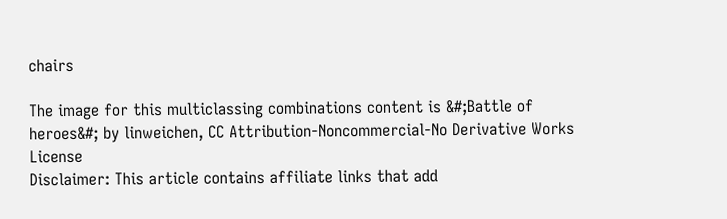chairs

The image for this multiclassing combinations content is &#;Battle of heroes&#; by linweichen, CC Attribution-Noncommercial-No Derivative Works License
Disclaimer: This article contains affiliate links that add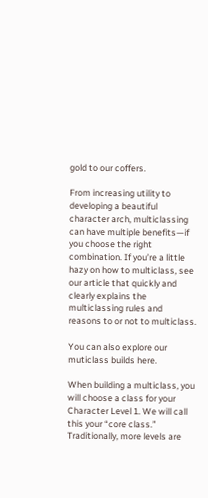gold to our coffers.

From increasing utility to developing a beautiful character arch, multiclassing can have multiple benefits—if you choose the right combination. If you’re a little hazy on how to multiclass, see our article that quickly and clearly explains the multiclassing rules and reasons to or not to multiclass.

You can also explore our muticlass builds here.

When building a multiclass, you will choose a class for your Character Level 1. We will call this your “core class.” Traditionally, more levels are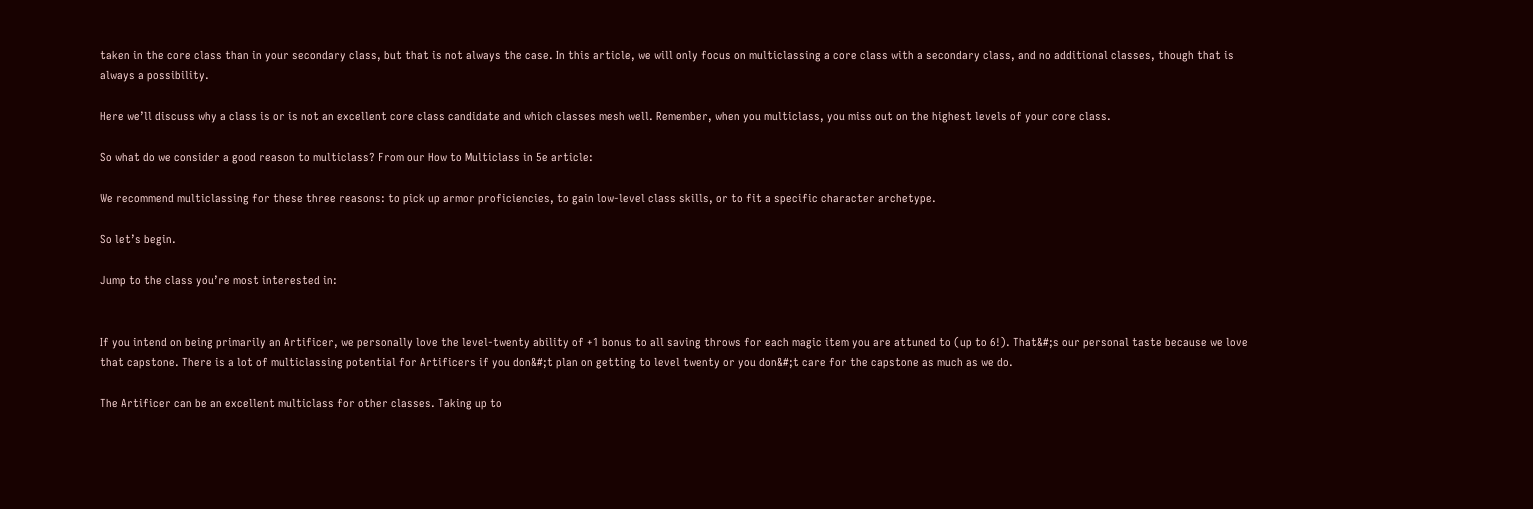taken in the core class than in your secondary class, but that is not always the case. In this article, we will only focus on multiclassing a core class with a secondary class, and no additional classes, though that is always a possibility.

Here we’ll discuss why a class is or is not an excellent core class candidate and which classes mesh well. Remember, when you multiclass, you miss out on the highest levels of your core class.

So what do we consider a good reason to multiclass? From our How to Multiclass in 5e article:

We recommend multiclassing for these three reasons: to pick up armor proficiencies, to gain low-level class skills, or to fit a specific character archetype.

So let’s begin.

Jump to the class you’re most interested in:


If you intend on being primarily an Artificer, we personally love the level-twenty ability of +1 bonus to all saving throws for each magic item you are attuned to (up to 6!). That&#;s our personal taste because we love that capstone. There is a lot of multiclassing potential for Artificers if you don&#;t plan on getting to level twenty or you don&#;t care for the capstone as much as we do.

The Artificer can be an excellent multiclass for other classes. Taking up to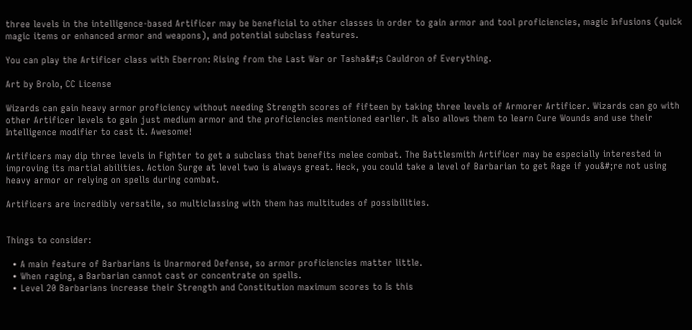three levels in the intelligence-based Artificer may be beneficial to other classes in order to gain armor and tool proficiencies, magic Infusions (quick magic items or enhanced armor and weapons), and potential subclass features.

You can play the Artificer class with Eberron: Rising from the Last War or Tasha&#;s Cauldron of Everything.

Art by Brolo, CC License

Wizards can gain heavy armor proficiency without needing Strength scores of fifteen by taking three levels of Armorer Artificer. Wizards can go with other Artificer levels to gain just medium armor and the proficiencies mentioned earlier. It also allows them to learn Cure Wounds and use their Intelligence modifier to cast it. Awesome!

Artificers may dip three levels in Fighter to get a subclass that benefits melee combat. The Battlesmith Artificer may be especially interested in improving its martial abilities. Action Surge at level two is always great. Heck, you could take a level of Barbarian to get Rage if you&#;re not using heavy armor or relying on spells during combat.

Artificers are incredibly versatile, so multiclassing with them has multitudes of possibilities.


Things to consider:

  • A main feature of Barbarians is Unarmored Defense, so armor proficiencies matter little.
  • When raging, a Barbarian cannot cast or concentrate on spells.
  • Level 20 Barbarians increase their Strength and Constitution maximum scores to Is this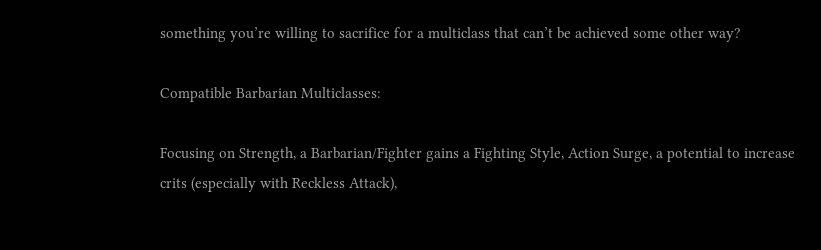something you’re willing to sacrifice for a multiclass that can’t be achieved some other way?

Compatible Barbarian Multiclasses:

Focusing on Strength, a Barbarian/Fighter gains a Fighting Style, Action Surge, a potential to increase crits (especially with Reckless Attack),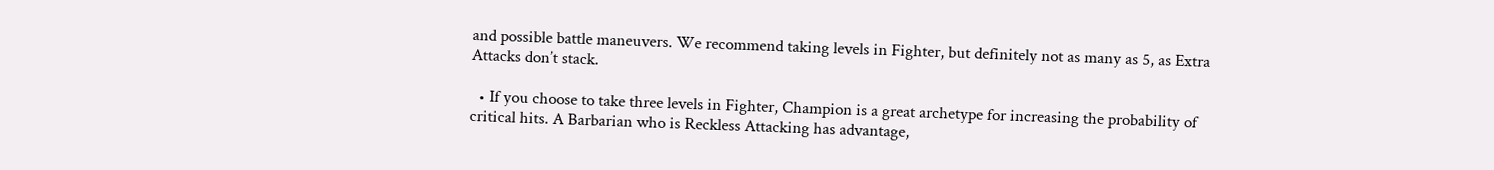and possible battle maneuvers. We recommend taking levels in Fighter, but definitely not as many as 5, as Extra Attacks don’t stack.

  • If you choose to take three levels in Fighter, Champion is a great archetype for increasing the probability of critical hits. A Barbarian who is Reckless Attacking has advantage,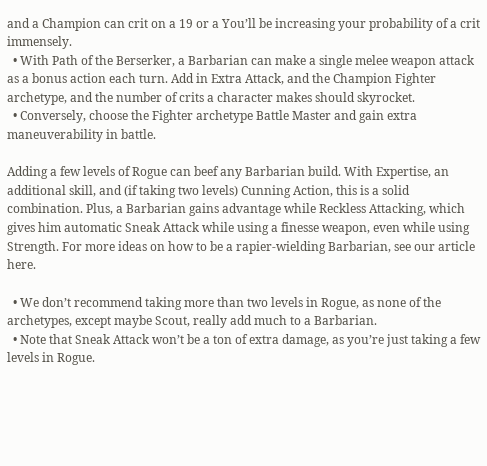and a Champion can crit on a 19 or a You’ll be increasing your probability of a crit immensely.
  • With Path of the Berserker, a Barbarian can make a single melee weapon attack as a bonus action each turn. Add in Extra Attack, and the Champion Fighter archetype, and the number of crits a character makes should skyrocket.
  • Conversely, choose the Fighter archetype Battle Master and gain extra maneuverability in battle.

Adding a few levels of Rogue can beef any Barbarian build. With Expertise, an additional skill, and (if taking two levels) Cunning Action, this is a solid combination. Plus, a Barbarian gains advantage while Reckless Attacking, which gives him automatic Sneak Attack while using a finesse weapon, even while using Strength. For more ideas on how to be a rapier-wielding Barbarian, see our article here.

  • We don’t recommend taking more than two levels in Rogue, as none of the archetypes, except maybe Scout, really add much to a Barbarian.
  • Note that Sneak Attack won’t be a ton of extra damage, as you’re just taking a few levels in Rogue.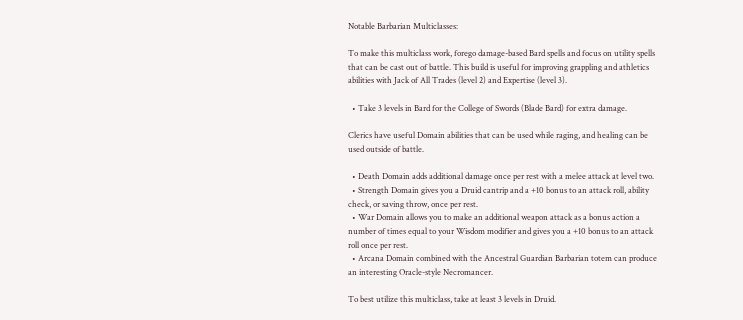Notable Barbarian Multiclasses:

To make this multiclass work, forego damage-based Bard spells and focus on utility spells that can be cast out of battle. This build is useful for improving grappling and athletics abilities with Jack of All Trades (level 2) and Expertise (level 3).

  • Take 3 levels in Bard for the College of Swords (Blade Bard) for extra damage.

Clerics have useful Domain abilities that can be used while raging, and healing can be used outside of battle.

  • Death Domain adds additional damage once per rest with a melee attack at level two.
  • Strength Domain gives you a Druid cantrip and a +10 bonus to an attack roll, ability check, or saving throw, once per rest.
  • War Domain allows you to make an additional weapon attack as a bonus action a number of times equal to your Wisdom modifier and gives you a +10 bonus to an attack roll once per rest.
  • Arcana Domain combined with the Ancestral Guardian Barbarian totem can produce an interesting Oracle-style Necromancer.

To best utilize this multiclass, take at least 3 levels in Druid.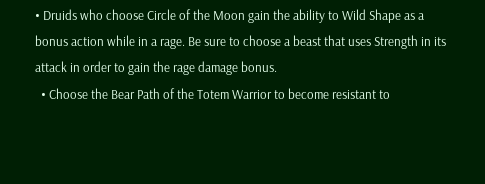• Druids who choose Circle of the Moon gain the ability to Wild Shape as a bonus action while in a rage. Be sure to choose a beast that uses Strength in its attack in order to gain the rage damage bonus.
  • Choose the Bear Path of the Totem Warrior to become resistant to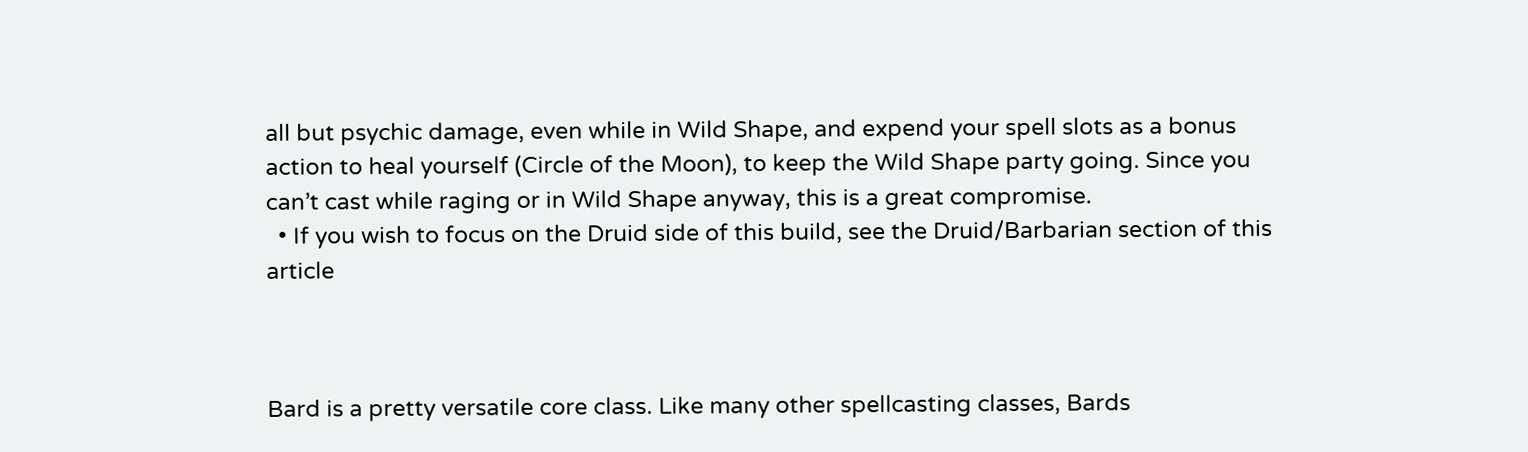all but psychic damage, even while in Wild Shape, and expend your spell slots as a bonus action to heal yourself (Circle of the Moon), to keep the Wild Shape party going. Since you can’t cast while raging or in Wild Shape anyway, this is a great compromise.
  • If you wish to focus on the Druid side of this build, see the Druid/Barbarian section of this article



Bard is a pretty versatile core class. Like many other spellcasting classes, Bards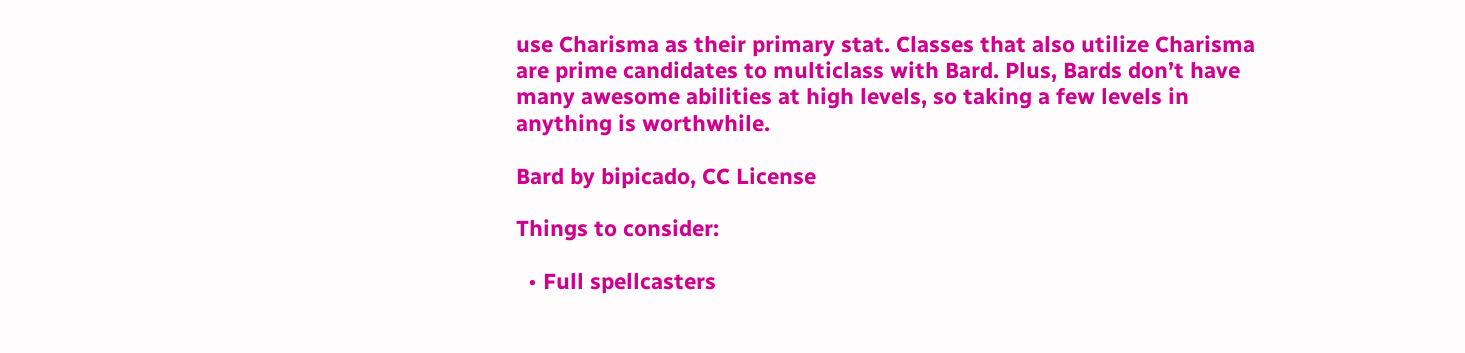use Charisma as their primary stat. Classes that also utilize Charisma are prime candidates to multiclass with Bard. Plus, Bards don’t have many awesome abilities at high levels, so taking a few levels in anything is worthwhile.

Bard by bipicado, CC License

Things to consider:

  • Full spellcasters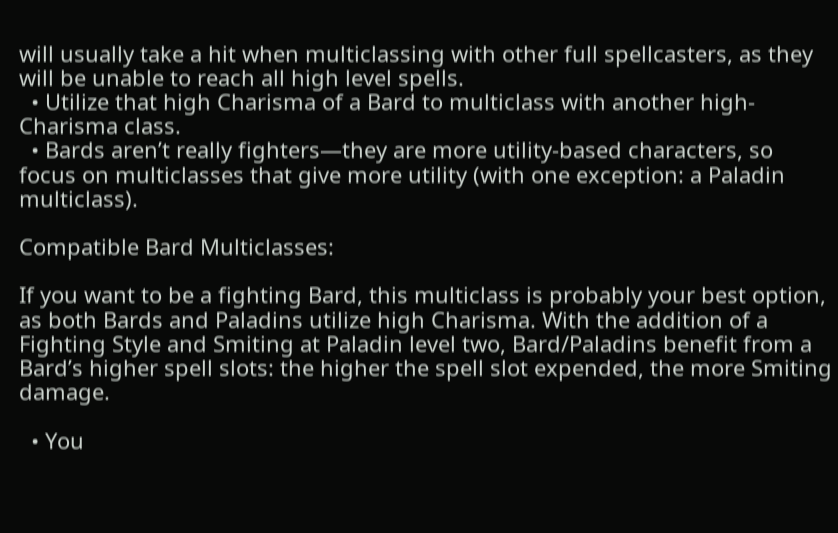will usually take a hit when multiclassing with other full spellcasters, as they will be unable to reach all high level spells.
  • Utilize that high Charisma of a Bard to multiclass with another high-Charisma class.
  • Bards aren’t really fighters—they are more utility-based characters, so focus on multiclasses that give more utility (with one exception: a Paladin multiclass).

Compatible Bard Multiclasses:

If you want to be a fighting Bard, this multiclass is probably your best option, as both Bards and Paladins utilize high Charisma. With the addition of a Fighting Style and Smiting at Paladin level two, Bard/Paladins benefit from a Bard’s higher spell slots: the higher the spell slot expended, the more Smiting damage.

  • You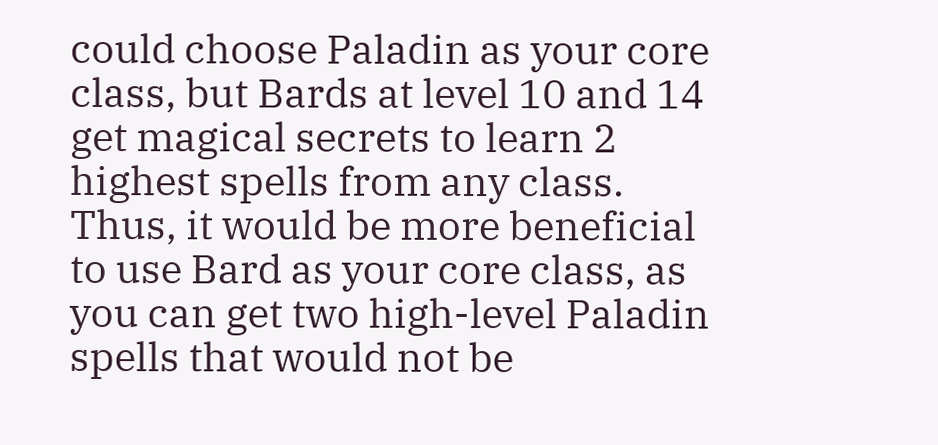could choose Paladin as your core class, but Bards at level 10 and 14 get magical secrets to learn 2 highest spells from any class. Thus, it would be more beneficial to use Bard as your core class, as you can get two high-level Paladin spells that would not be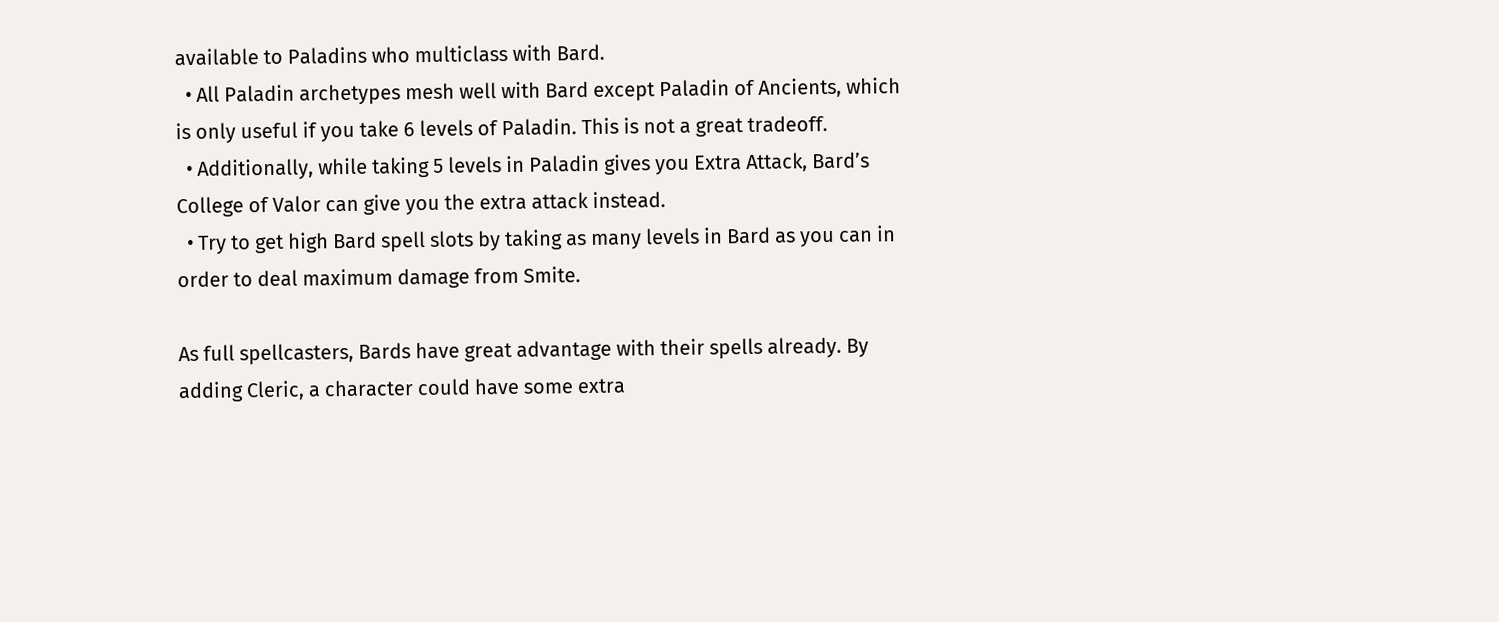available to Paladins who multiclass with Bard.
  • All Paladin archetypes mesh well with Bard except Paladin of Ancients, which is only useful if you take 6 levels of Paladin. This is not a great tradeoff.
  • Additionally, while taking 5 levels in Paladin gives you Extra Attack, Bard’s College of Valor can give you the extra attack instead.
  • Try to get high Bard spell slots by taking as many levels in Bard as you can in order to deal maximum damage from Smite.

As full spellcasters, Bards have great advantage with their spells already. By adding Cleric, a character could have some extra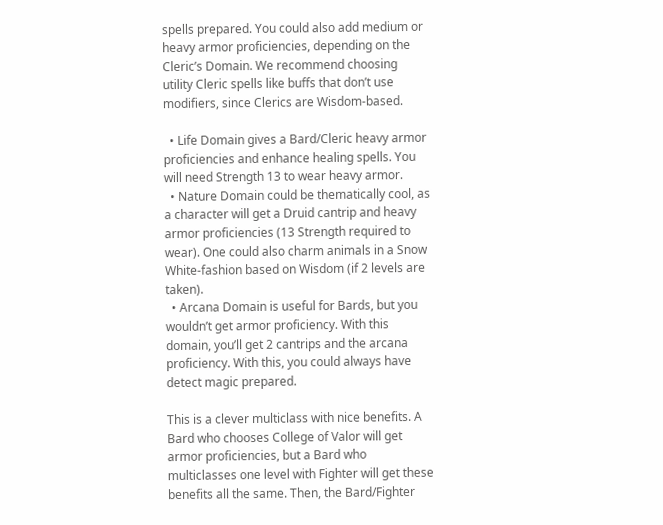spells prepared. You could also add medium or heavy armor proficiencies, depending on the Cleric’s Domain. We recommend choosing utility Cleric spells like buffs that don’t use modifiers, since Clerics are Wisdom-based.

  • Life Domain gives a Bard/Cleric heavy armor proficiencies and enhance healing spells. You will need Strength 13 to wear heavy armor.
  • Nature Domain could be thematically cool, as a character will get a Druid cantrip and heavy armor proficiencies (13 Strength required to wear). One could also charm animals in a Snow White-fashion based on Wisdom (if 2 levels are taken).
  • Arcana Domain is useful for Bards, but you wouldn’t get armor proficiency. With this domain, you’ll get 2 cantrips and the arcana proficiency. With this, you could always have detect magic prepared.

This is a clever multiclass with nice benefits. A Bard who chooses College of Valor will get armor proficiencies, but a Bard who multiclasses one level with Fighter will get these benefits all the same. Then, the Bard/Fighter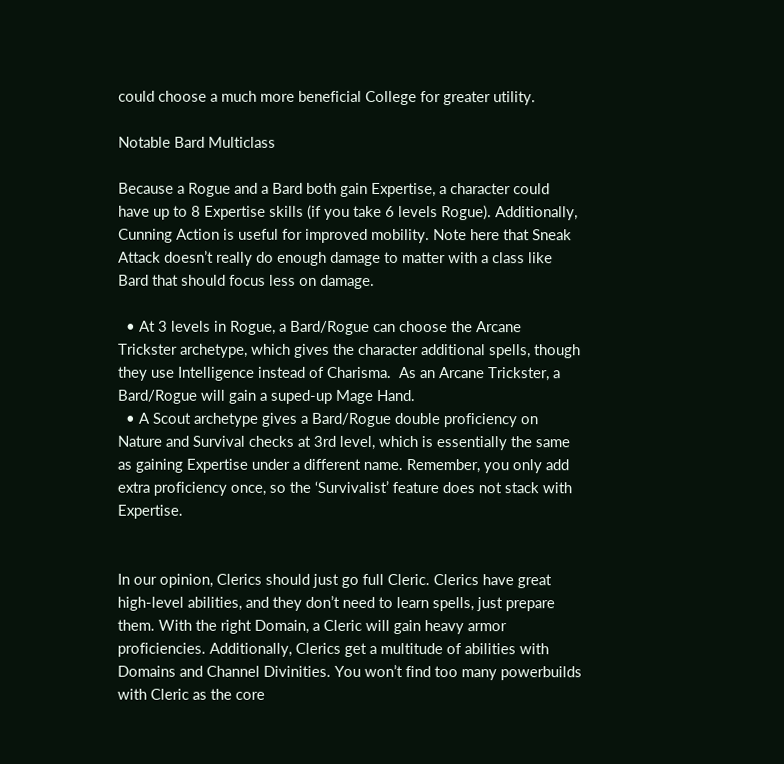could choose a much more beneficial College for greater utility.

Notable Bard Multiclass

Because a Rogue and a Bard both gain Expertise, a character could have up to 8 Expertise skills (if you take 6 levels Rogue). Additionally, Cunning Action is useful for improved mobility. Note here that Sneak Attack doesn’t really do enough damage to matter with a class like Bard that should focus less on damage.

  • At 3 levels in Rogue, a Bard/Rogue can choose the Arcane Trickster archetype, which gives the character additional spells, though they use Intelligence instead of Charisma.  As an Arcane Trickster, a Bard/Rogue will gain a suped-up Mage Hand.
  • A Scout archetype gives a Bard/Rogue double proficiency on Nature and Survival checks at 3rd level, which is essentially the same as gaining Expertise under a different name. Remember, you only add extra proficiency once, so the ‘Survivalist’ feature does not stack with Expertise.


In our opinion, Clerics should just go full Cleric. Clerics have great high-level abilities, and they don’t need to learn spells, just prepare them. With the right Domain, a Cleric will gain heavy armor proficiencies. Additionally, Clerics get a multitude of abilities with Domains and Channel Divinities. You won’t find too many powerbuilds with Cleric as the core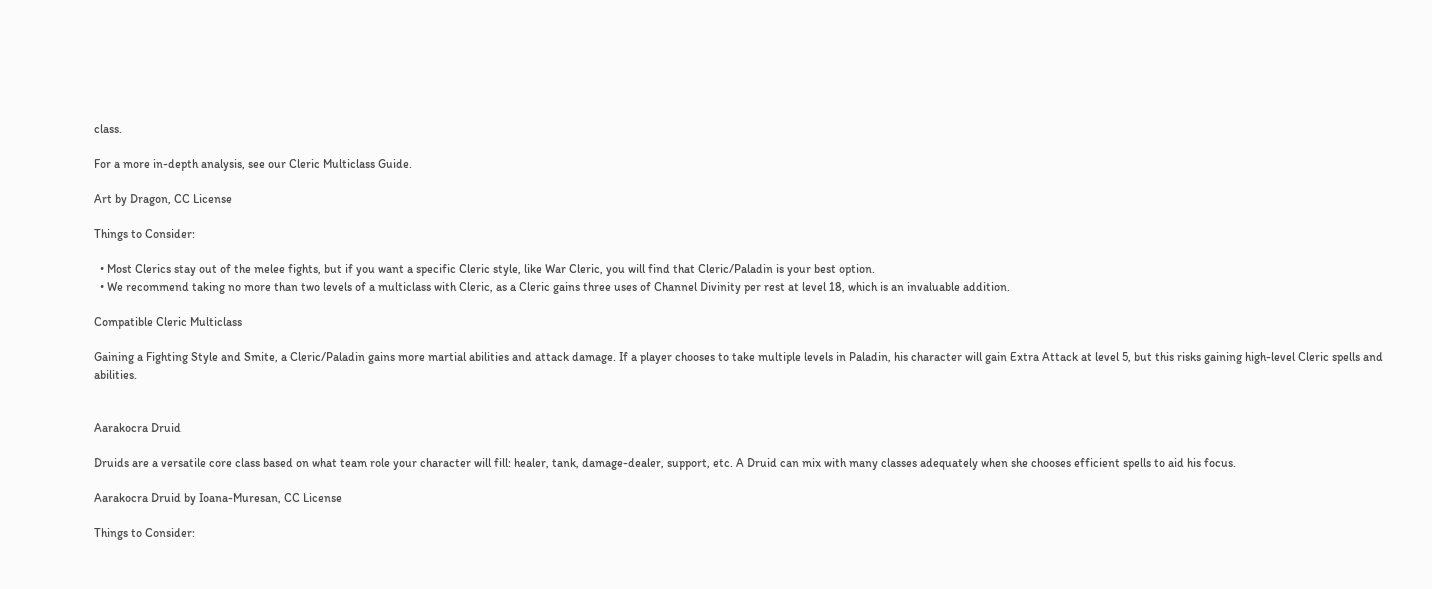class.

For a more in-depth analysis, see our Cleric Multiclass Guide.

Art by Dragon, CC License

Things to Consider:

  • Most Clerics stay out of the melee fights, but if you want a specific Cleric style, like War Cleric, you will find that Cleric/Paladin is your best option.
  • We recommend taking no more than two levels of a multiclass with Cleric, as a Cleric gains three uses of Channel Divinity per rest at level 18, which is an invaluable addition.

Compatible Cleric Multiclass

Gaining a Fighting Style and Smite, a Cleric/Paladin gains more martial abilities and attack damage. If a player chooses to take multiple levels in Paladin, his character will gain Extra Attack at level 5, but this risks gaining high-level Cleric spells and abilities.


Aarakocra Druid

Druids are a versatile core class based on what team role your character will fill: healer, tank, damage-dealer, support, etc. A Druid can mix with many classes adequately when she chooses efficient spells to aid his focus.

Aarakocra Druid by Ioana-Muresan, CC License

Things to Consider: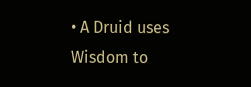• A Druid uses Wisdom to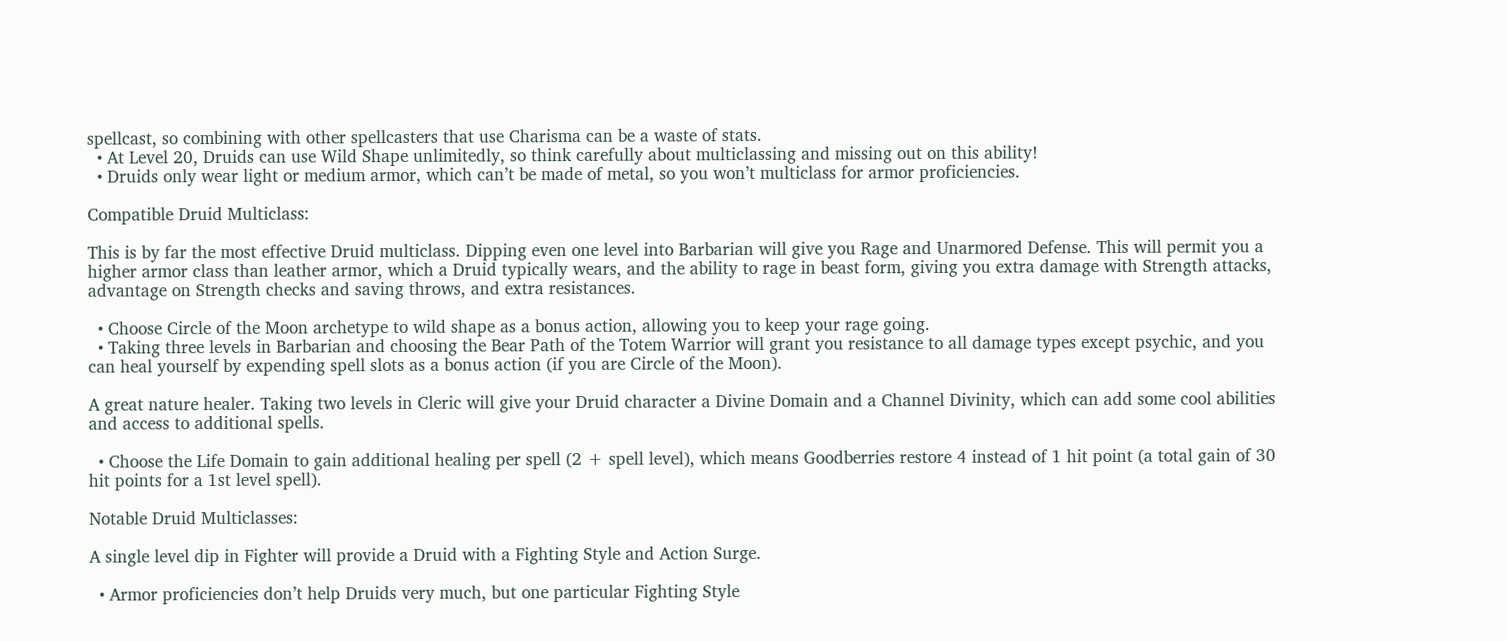spellcast, so combining with other spellcasters that use Charisma can be a waste of stats.
  • At Level 20, Druids can use Wild Shape unlimitedly, so think carefully about multiclassing and missing out on this ability!
  • Druids only wear light or medium armor, which can’t be made of metal, so you won’t multiclass for armor proficiencies.

Compatible Druid Multiclass:

This is by far the most effective Druid multiclass. Dipping even one level into Barbarian will give you Rage and Unarmored Defense. This will permit you a higher armor class than leather armor, which a Druid typically wears, and the ability to rage in beast form, giving you extra damage with Strength attacks, advantage on Strength checks and saving throws, and extra resistances.

  • Choose Circle of the Moon archetype to wild shape as a bonus action, allowing you to keep your rage going.
  • Taking three levels in Barbarian and choosing the Bear Path of the Totem Warrior will grant you resistance to all damage types except psychic, and you can heal yourself by expending spell slots as a bonus action (if you are Circle of the Moon).

A great nature healer. Taking two levels in Cleric will give your Druid character a Divine Domain and a Channel Divinity, which can add some cool abilities and access to additional spells.

  • Choose the Life Domain to gain additional healing per spell (2 + spell level), which means Goodberries restore 4 instead of 1 hit point (a total gain of 30 hit points for a 1st level spell).

Notable Druid Multiclasses:

A single level dip in Fighter will provide a Druid with a Fighting Style and Action Surge.

  • Armor proficiencies don’t help Druids very much, but one particular Fighting Style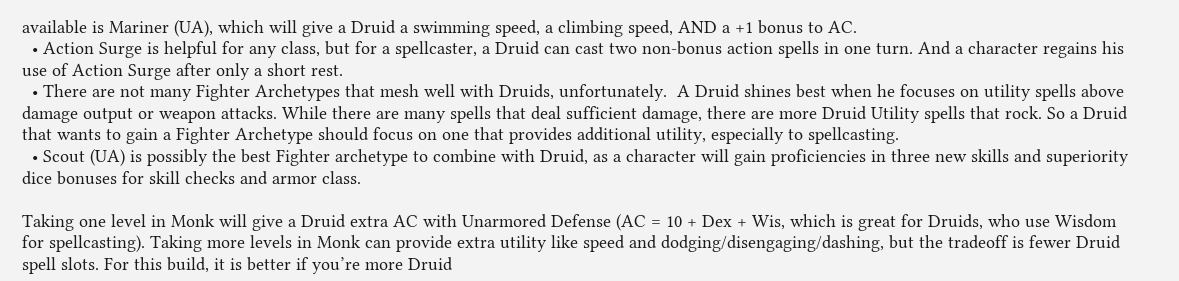available is Mariner (UA), which will give a Druid a swimming speed, a climbing speed, AND a +1 bonus to AC.
  • Action Surge is helpful for any class, but for a spellcaster, a Druid can cast two non-bonus action spells in one turn. And a character regains his use of Action Surge after only a short rest.
  • There are not many Fighter Archetypes that mesh well with Druids, unfortunately.  A Druid shines best when he focuses on utility spells above damage output or weapon attacks. While there are many spells that deal sufficient damage, there are more Druid Utility spells that rock. So a Druid that wants to gain a Fighter Archetype should focus on one that provides additional utility, especially to spellcasting.
  • Scout (UA) is possibly the best Fighter archetype to combine with Druid, as a character will gain proficiencies in three new skills and superiority dice bonuses for skill checks and armor class.

Taking one level in Monk will give a Druid extra AC with Unarmored Defense (AC = 10 + Dex + Wis, which is great for Druids, who use Wisdom for spellcasting). Taking more levels in Monk can provide extra utility like speed and dodging/disengaging/dashing, but the tradeoff is fewer Druid spell slots. For this build, it is better if you’re more Druid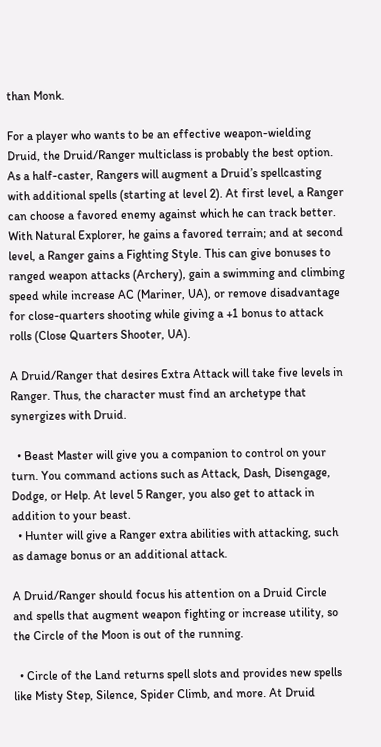than Monk.

For a player who wants to be an effective weapon-wielding Druid, the Druid/Ranger multiclass is probably the best option. As a half-caster, Rangers will augment a Druid’s spellcasting with additional spells (starting at level 2). At first level, a Ranger can choose a favored enemy against which he can track better. With Natural Explorer, he gains a favored terrain; and at second level, a Ranger gains a Fighting Style. This can give bonuses to ranged weapon attacks (Archery), gain a swimming and climbing speed while increase AC (Mariner, UA), or remove disadvantage for close-quarters shooting while giving a +1 bonus to attack rolls (Close Quarters Shooter, UA).

A Druid/Ranger that desires Extra Attack will take five levels in Ranger. Thus, the character must find an archetype that synergizes with Druid.

  • Beast Master will give you a companion to control on your turn. You command actions such as Attack, Dash, Disengage, Dodge, or Help. At level 5 Ranger, you also get to attack in addition to your beast.
  • Hunter will give a Ranger extra abilities with attacking, such as damage bonus or an additional attack.

A Druid/Ranger should focus his attention on a Druid Circle and spells that augment weapon fighting or increase utility, so the Circle of the Moon is out of the running.

  • Circle of the Land returns spell slots and provides new spells like Misty Step, Silence, Spider Climb, and more. At Druid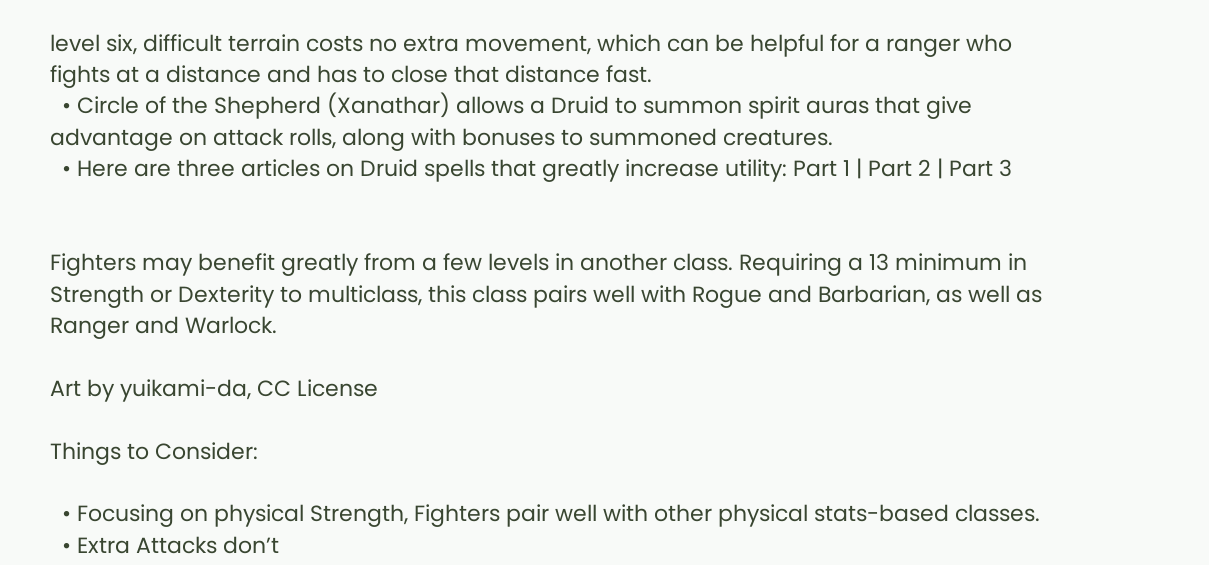level six, difficult terrain costs no extra movement, which can be helpful for a ranger who fights at a distance and has to close that distance fast.
  • Circle of the Shepherd (Xanathar) allows a Druid to summon spirit auras that give advantage on attack rolls, along with bonuses to summoned creatures.
  • Here are three articles on Druid spells that greatly increase utility: Part 1 | Part 2 | Part 3


Fighters may benefit greatly from a few levels in another class. Requiring a 13 minimum in Strength or Dexterity to multiclass, this class pairs well with Rogue and Barbarian, as well as Ranger and Warlock.

Art by yuikami-da, CC License

Things to Consider:

  • Focusing on physical Strength, Fighters pair well with other physical stats-based classes.
  • Extra Attacks don’t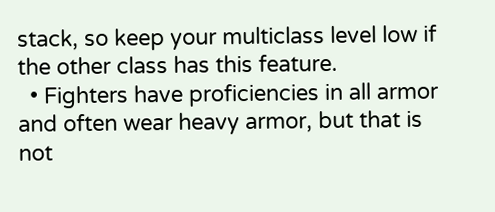stack, so keep your multiclass level low if the other class has this feature.
  • Fighters have proficiencies in all armor and often wear heavy armor, but that is not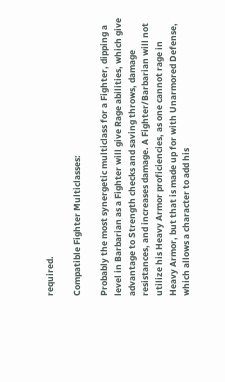required.

Compatible Fighter Multiclasses:

Probably the most synergetic multiclass for a Fighter, dipping a level in Barbarian as a Fighter will give Rage abilities, which give advantage to Strength checks and saving throws, damage resistances, and increases damage. A Fighter/Barbarian will not utilize his Heavy Armor proficiencies, as one cannot rage in Heavy Armor, but that is made up for with Unarmored Defense, which allows a character to add his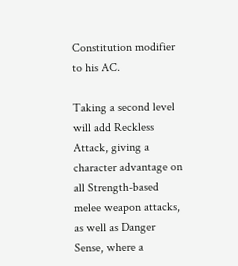Constitution modifier to his AC.

Taking a second level will add Reckless Attack, giving a character advantage on all Strength-based melee weapon attacks, as well as Danger Sense, where a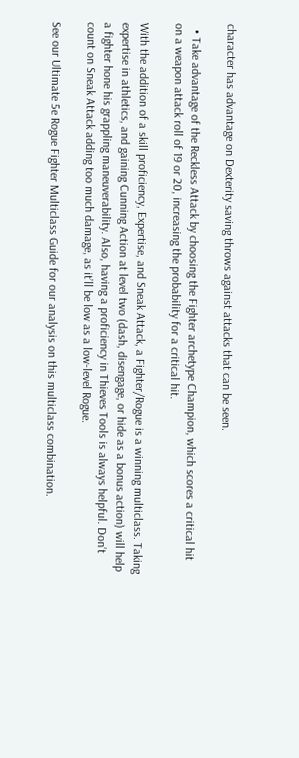character has advantage on Dexterity saving throws against attacks that can be seen.

  • Take advantage of the Reckless Attack by choosing the Fighter archetype Champion, which scores a critical hit on a weapon attack roll of 19 or 20, increasing the probability for a critical hit.

With the addition of a skill proficiency, Expertise, and Sneak Attack, a Fighter/Rogue is a winning multiclass. Taking expertise in athletics, and gaining Cunning Action at level two (dash, disengage, or hide as a bonus action) will help a fighter hone his grappling maneuverability. Also, having a proficiency in Thieves Tools is always helpful. Don’t count on Sneak Attack adding too much damage, as it’ll be low as a low-level Rogue.

See our Ultimate 5e Rogue Fighter Multiclass Guide for our analysis on this multiclass combination.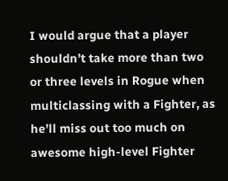I would argue that a player shouldn’t take more than two or three levels in Rogue when multiclassing with a Fighter, as he’ll miss out too much on awesome high-level Fighter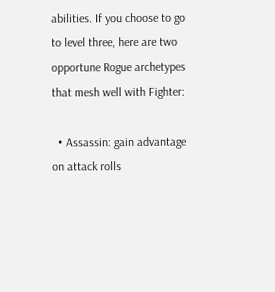abilities. If you choose to go to level three, here are two opportune Rogue archetypes that mesh well with Fighter:

  • Assassin: gain advantage on attack rolls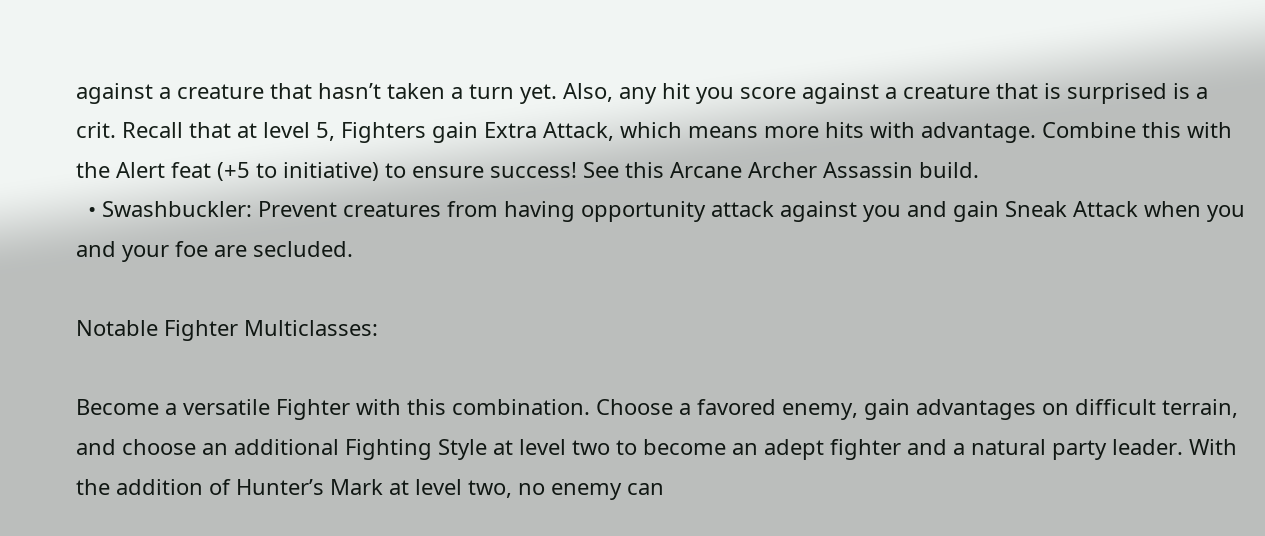against a creature that hasn’t taken a turn yet. Also, any hit you score against a creature that is surprised is a crit. Recall that at level 5, Fighters gain Extra Attack, which means more hits with advantage. Combine this with the Alert feat (+5 to initiative) to ensure success! See this Arcane Archer Assassin build.
  • Swashbuckler: Prevent creatures from having opportunity attack against you and gain Sneak Attack when you and your foe are secluded.

Notable Fighter Multiclasses:

Become a versatile Fighter with this combination. Choose a favored enemy, gain advantages on difficult terrain, and choose an additional Fighting Style at level two to become an adept fighter and a natural party leader. With the addition of Hunter’s Mark at level two, no enemy can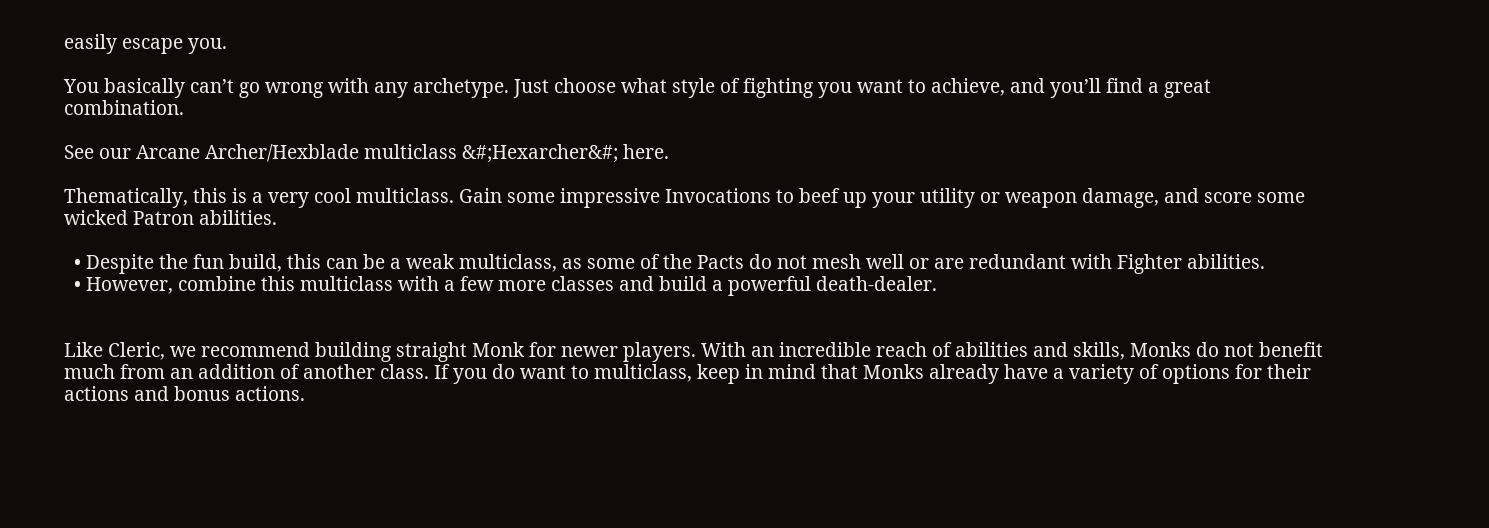easily escape you.

You basically can’t go wrong with any archetype. Just choose what style of fighting you want to achieve, and you’ll find a great combination.

See our Arcane Archer/Hexblade multiclass &#;Hexarcher&#; here.

Thematically, this is a very cool multiclass. Gain some impressive Invocations to beef up your utility or weapon damage, and score some wicked Patron abilities.

  • Despite the fun build, this can be a weak multiclass, as some of the Pacts do not mesh well or are redundant with Fighter abilities.
  • However, combine this multiclass with a few more classes and build a powerful death-dealer.


Like Cleric, we recommend building straight Monk for newer players. With an incredible reach of abilities and skills, Monks do not benefit much from an addition of another class. If you do want to multiclass, keep in mind that Monks already have a variety of options for their actions and bonus actions.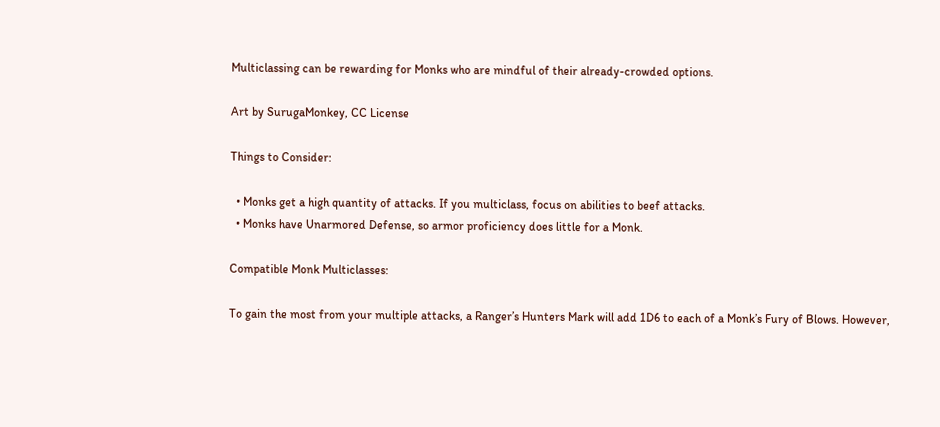Multiclassing can be rewarding for Monks who are mindful of their already-crowded options.

Art by SurugaMonkey, CC License

Things to Consider:

  • Monks get a high quantity of attacks. If you multiclass, focus on abilities to beef attacks.
  • Monks have Unarmored Defense, so armor proficiency does little for a Monk.

Compatible Monk Multiclasses:

To gain the most from your multiple attacks, a Ranger’s Hunters Mark will add 1D6 to each of a Monk’s Fury of Blows. However,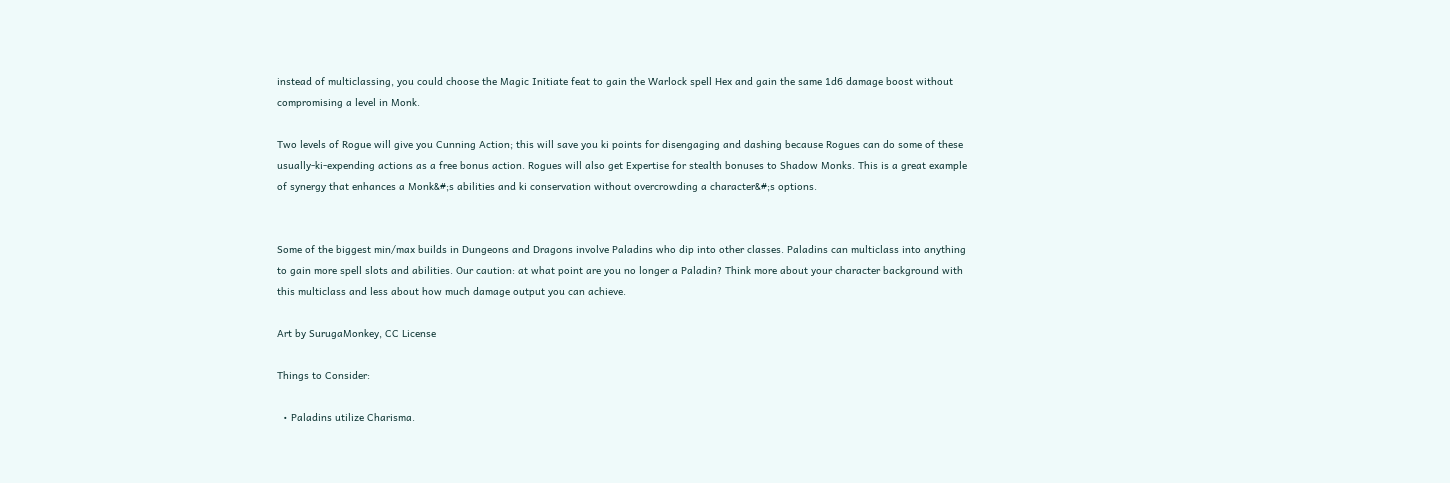instead of multiclassing, you could choose the Magic Initiate feat to gain the Warlock spell Hex and gain the same 1d6 damage boost without compromising a level in Monk.

Two levels of Rogue will give you Cunning Action; this will save you ki points for disengaging and dashing because Rogues can do some of these usually-ki-expending actions as a free bonus action. Rogues will also get Expertise for stealth bonuses to Shadow Monks. This is a great example of synergy that enhances a Monk&#;s abilities and ki conservation without overcrowding a character&#;s options.


Some of the biggest min/max builds in Dungeons and Dragons involve Paladins who dip into other classes. Paladins can multiclass into anything to gain more spell slots and abilities. Our caution: at what point are you no longer a Paladin? Think more about your character background with this multiclass and less about how much damage output you can achieve.

Art by SurugaMonkey, CC License

Things to Consider:

  • Paladins utilize Charisma.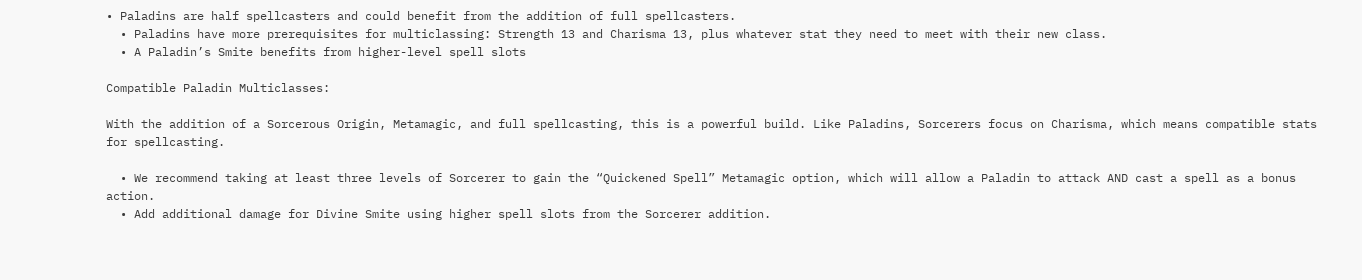• Paladins are half spellcasters and could benefit from the addition of full spellcasters.
  • Paladins have more prerequisites for multiclassing: Strength 13 and Charisma 13, plus whatever stat they need to meet with their new class.
  • A Paladin’s Smite benefits from higher-level spell slots

Compatible Paladin Multiclasses:

With the addition of a Sorcerous Origin, Metamagic, and full spellcasting, this is a powerful build. Like Paladins, Sorcerers focus on Charisma, which means compatible stats for spellcasting.

  • We recommend taking at least three levels of Sorcerer to gain the “Quickened Spell” Metamagic option, which will allow a Paladin to attack AND cast a spell as a bonus action.
  • Add additional damage for Divine Smite using higher spell slots from the Sorcerer addition.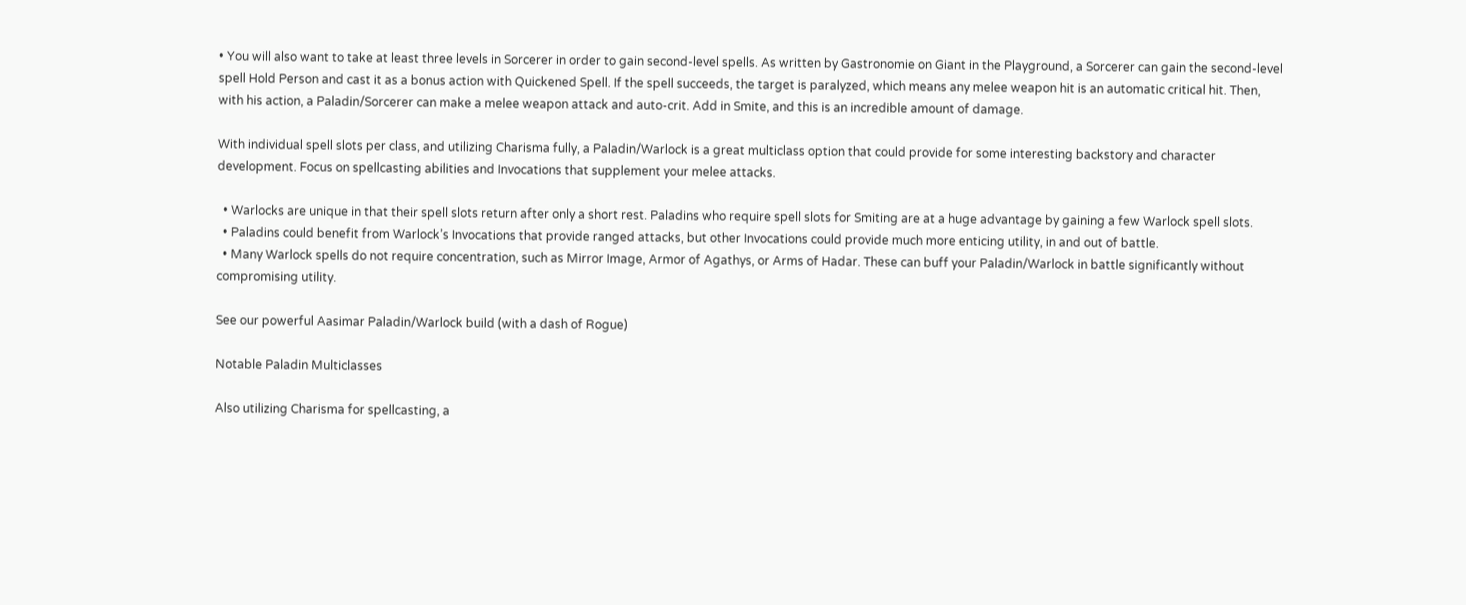• You will also want to take at least three levels in Sorcerer in order to gain second-level spells. As written by Gastronomie on Giant in the Playground, a Sorcerer can gain the second-level spell Hold Person and cast it as a bonus action with Quickened Spell. If the spell succeeds, the target is paralyzed, which means any melee weapon hit is an automatic critical hit. Then, with his action, a Paladin/Sorcerer can make a melee weapon attack and auto-crit. Add in Smite, and this is an incredible amount of damage.

With individual spell slots per class, and utilizing Charisma fully, a Paladin/Warlock is a great multiclass option that could provide for some interesting backstory and character development. Focus on spellcasting abilities and Invocations that supplement your melee attacks.

  • Warlocks are unique in that their spell slots return after only a short rest. Paladins who require spell slots for Smiting are at a huge advantage by gaining a few Warlock spell slots.
  • Paladins could benefit from Warlock’s Invocations that provide ranged attacks, but other Invocations could provide much more enticing utility, in and out of battle.
  • Many Warlock spells do not require concentration, such as Mirror Image, Armor of Agathys, or Arms of Hadar. These can buff your Paladin/Warlock in battle significantly without compromising utility.

See our powerful Aasimar Paladin/Warlock build (with a dash of Rogue)

Notable Paladin Multiclasses

Also utilizing Charisma for spellcasting, a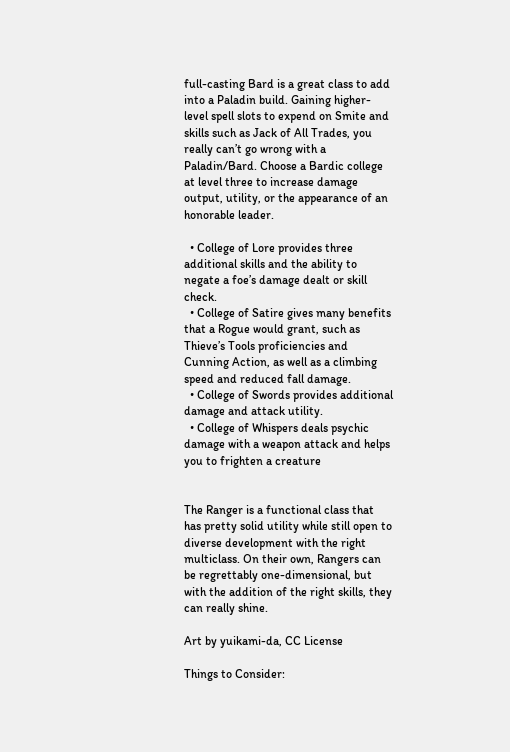full-casting Bard is a great class to add into a Paladin build. Gaining higher-level spell slots to expend on Smite and skills such as Jack of All Trades, you really can’t go wrong with a Paladin/Bard. Choose a Bardic college at level three to increase damage output, utility, or the appearance of an honorable leader.

  • College of Lore provides three additional skills and the ability to negate a foe’s damage dealt or skill check.
  • College of Satire gives many benefits that a Rogue would grant, such as Thieve’s Tools proficiencies and Cunning Action, as well as a climbing speed and reduced fall damage.
  • College of Swords provides additional damage and attack utility.
  • College of Whispers deals psychic damage with a weapon attack and helps you to frighten a creature


The Ranger is a functional class that has pretty solid utility while still open to diverse development with the right multiclass. On their own, Rangers can be regrettably one-dimensional, but with the addition of the right skills, they can really shine.

Art by yuikami-da, CC License

Things to Consider: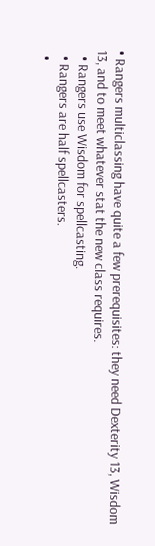• Rangers multiclassing have quite a few prerequisites: they need Dexterity 13, Wisdom 13, and to meet whatever stat the new class requires.
  • Rangers use Wisdom for spellcasting.
  • Rangers are half spellcasters.
  •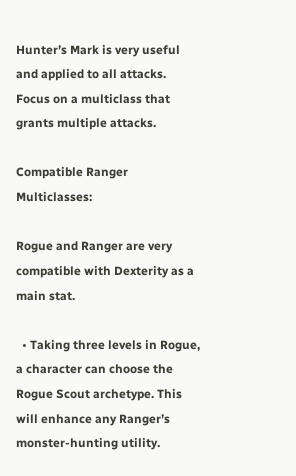Hunter’s Mark is very useful and applied to all attacks. Focus on a multiclass that grants multiple attacks.

Compatible Ranger Multiclasses:

Rogue and Ranger are very compatible with Dexterity as a main stat.

  • Taking three levels in Rogue, a character can choose the Rogue Scout archetype. This will enhance any Ranger’s monster-hunting utility.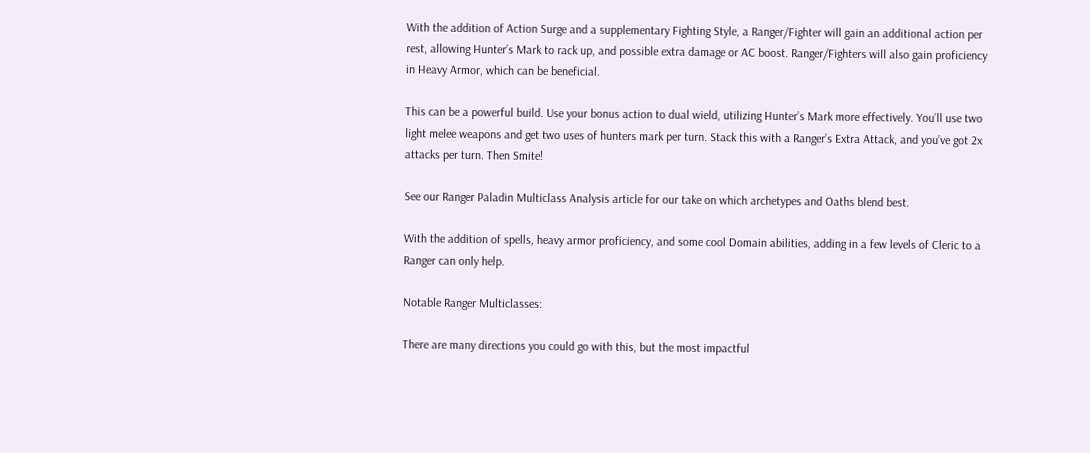With the addition of Action Surge and a supplementary Fighting Style, a Ranger/Fighter will gain an additional action per rest, allowing Hunter’s Mark to rack up, and possible extra damage or AC boost. Ranger/Fighters will also gain proficiency in Heavy Armor, which can be beneficial.

This can be a powerful build. Use your bonus action to dual wield, utilizing Hunter’s Mark more effectively. You’ll use two light melee weapons and get two uses of hunters mark per turn. Stack this with a Ranger’s Extra Attack, and you’ve got 2x attacks per turn. Then Smite!

See our Ranger Paladin Multiclass Analysis article for our take on which archetypes and Oaths blend best.

With the addition of spells, heavy armor proficiency, and some cool Domain abilities, adding in a few levels of Cleric to a Ranger can only help.

Notable Ranger Multiclasses:

There are many directions you could go with this, but the most impactful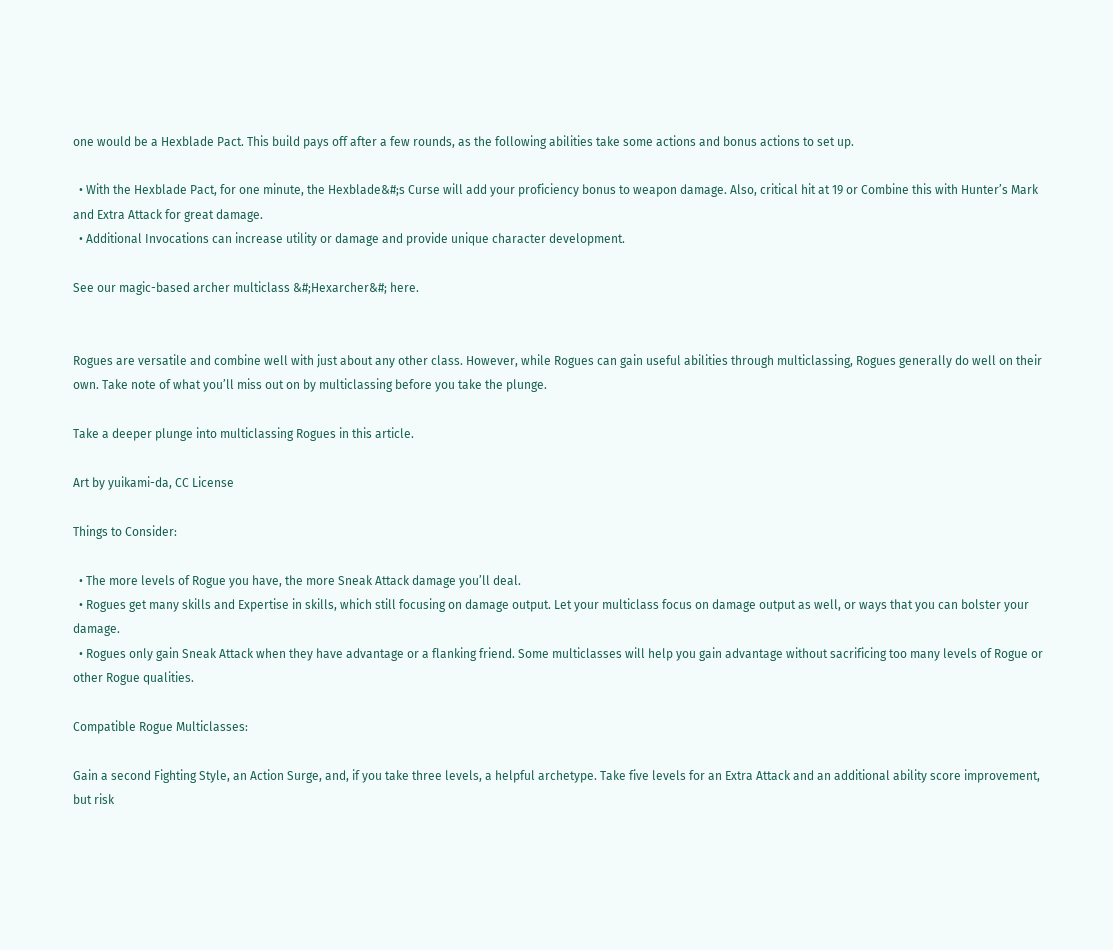one would be a Hexblade Pact. This build pays off after a few rounds, as the following abilities take some actions and bonus actions to set up.

  • With the Hexblade Pact, for one minute, the Hexblade&#;s Curse will add your proficiency bonus to weapon damage. Also, critical hit at 19 or Combine this with Hunter’s Mark and Extra Attack for great damage.
  • Additional Invocations can increase utility or damage and provide unique character development.

See our magic-based archer multiclass &#;Hexarcher&#; here.


Rogues are versatile and combine well with just about any other class. However, while Rogues can gain useful abilities through multiclassing, Rogues generally do well on their own. Take note of what you’ll miss out on by multiclassing before you take the plunge.

Take a deeper plunge into multiclassing Rogues in this article.

Art by yuikami-da, CC License

Things to Consider:

  • The more levels of Rogue you have, the more Sneak Attack damage you’ll deal.
  • Rogues get many skills and Expertise in skills, which still focusing on damage output. Let your multiclass focus on damage output as well, or ways that you can bolster your damage.
  • Rogues only gain Sneak Attack when they have advantage or a flanking friend. Some multiclasses will help you gain advantage without sacrificing too many levels of Rogue or other Rogue qualities.

Compatible Rogue Multiclasses:

Gain a second Fighting Style, an Action Surge, and, if you take three levels, a helpful archetype. Take five levels for an Extra Attack and an additional ability score improvement, but risk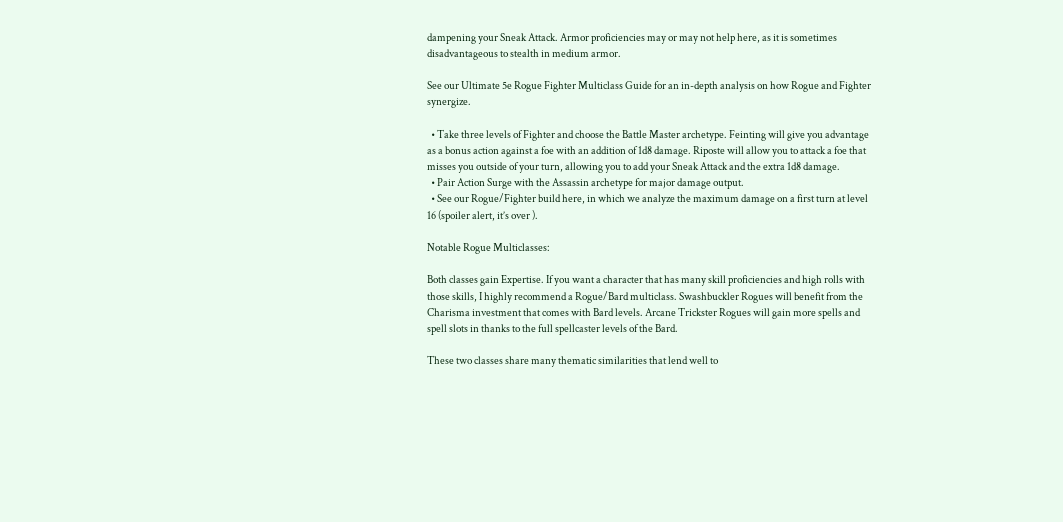dampening your Sneak Attack. Armor proficiencies may or may not help here, as it is sometimes disadvantageous to stealth in medium armor.

See our Ultimate 5e Rogue Fighter Multiclass Guide for an in-depth analysis on how Rogue and Fighter synergize.

  • Take three levels of Fighter and choose the Battle Master archetype. Feinting will give you advantage as a bonus action against a foe with an addition of 1d8 damage. Riposte will allow you to attack a foe that misses you outside of your turn, allowing you to add your Sneak Attack and the extra 1d8 damage.
  • Pair Action Surge with the Assassin archetype for major damage output.
  • See our Rogue/Fighter build here, in which we analyze the maximum damage on a first turn at level 16 (spoiler alert, it’s over ).

Notable Rogue Multiclasses:

Both classes gain Expertise. If you want a character that has many skill proficiencies and high rolls with those skills, I highly recommend a Rogue/Bard multiclass. Swashbuckler Rogues will benefit from the Charisma investment that comes with Bard levels. Arcane Trickster Rogues will gain more spells and spell slots in thanks to the full spellcaster levels of the Bard.

These two classes share many thematic similarities that lend well to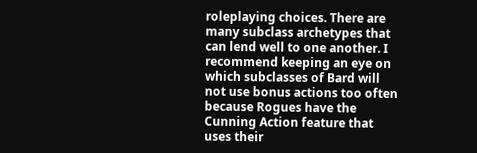roleplaying choices. There are many subclass archetypes that can lend well to one another. I recommend keeping an eye on which subclasses of Bard will not use bonus actions too often because Rogues have the Cunning Action feature that uses their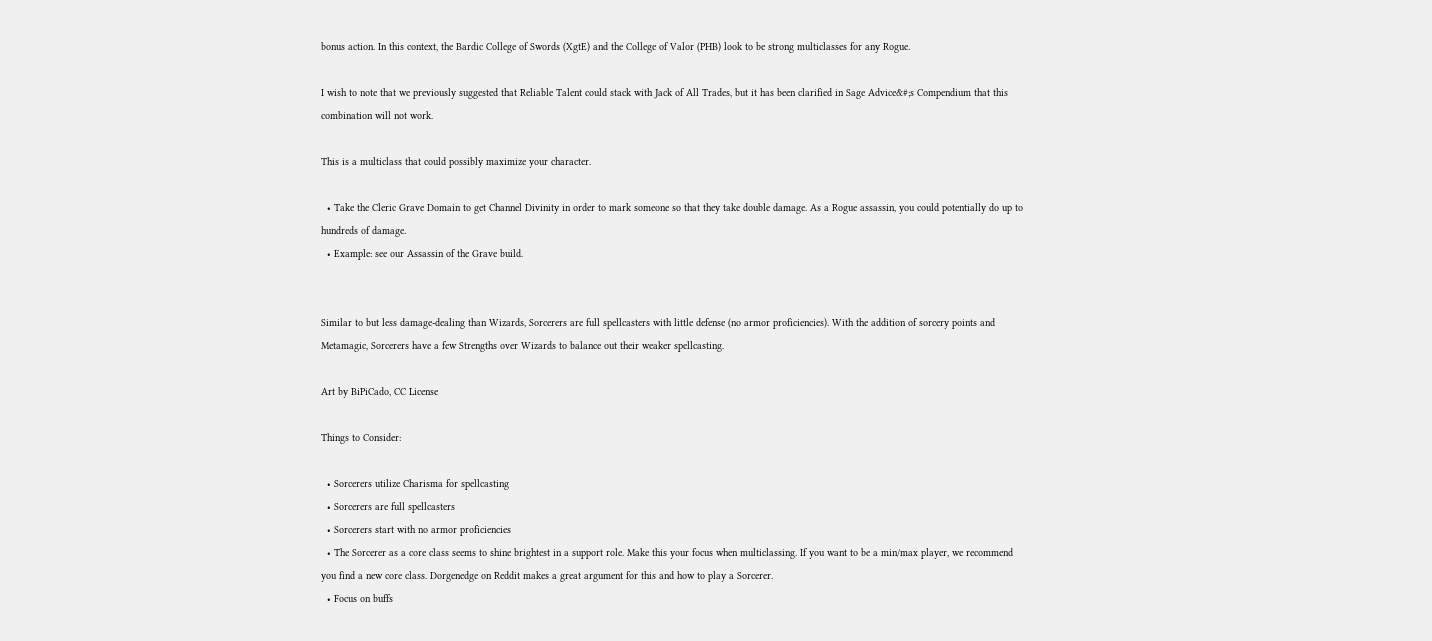bonus action. In this context, the Bardic College of Swords (XgtE) and the College of Valor (PHB) look to be strong multiclasses for any Rogue.

I wish to note that we previously suggested that Reliable Talent could stack with Jack of All Trades, but it has been clarified in Sage Advice&#;s Compendium that this combination will not work.

This is a multiclass that could possibly maximize your character.

  • Take the Cleric Grave Domain to get Channel Divinity in order to mark someone so that they take double damage. As a Rogue assassin, you could potentially do up to hundreds of damage.
  • Example: see our Assassin of the Grave build.


Similar to but less damage-dealing than Wizards, Sorcerers are full spellcasters with little defense (no armor proficiencies). With the addition of sorcery points and Metamagic, Sorcerers have a few Strengths over Wizards to balance out their weaker spellcasting.

Art by BiPiCado, CC License

Things to Consider:

  • Sorcerers utilize Charisma for spellcasting
  • Sorcerers are full spellcasters
  • Sorcerers start with no armor proficiencies
  • The Sorcerer as a core class seems to shine brightest in a support role. Make this your focus when multiclassing. If you want to be a min/max player, we recommend you find a new core class. Dorgenedge on Reddit makes a great argument for this and how to play a Sorcerer.
  • Focus on buffs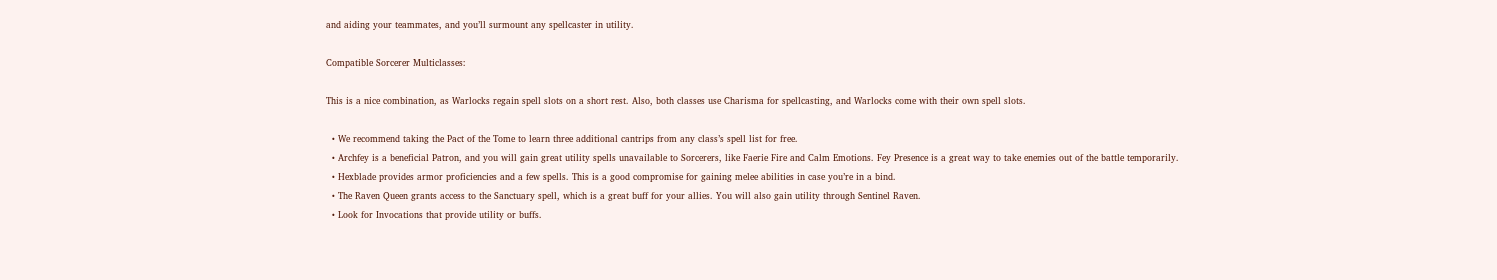and aiding your teammates, and you’ll surmount any spellcaster in utility.

Compatible Sorcerer Multiclasses:

This is a nice combination, as Warlocks regain spell slots on a short rest. Also, both classes use Charisma for spellcasting, and Warlocks come with their own spell slots.

  • We recommend taking the Pact of the Tome to learn three additional cantrips from any class’s spell list for free.
  • Archfey is a beneficial Patron, and you will gain great utility spells unavailable to Sorcerers, like Faerie Fire and Calm Emotions. Fey Presence is a great way to take enemies out of the battle temporarily.
  • Hexblade provides armor proficiencies and a few spells. This is a good compromise for gaining melee abilities in case you’re in a bind.
  • The Raven Queen grants access to the Sanctuary spell, which is a great buff for your allies. You will also gain utility through Sentinel Raven.
  • Look for Invocations that provide utility or buffs.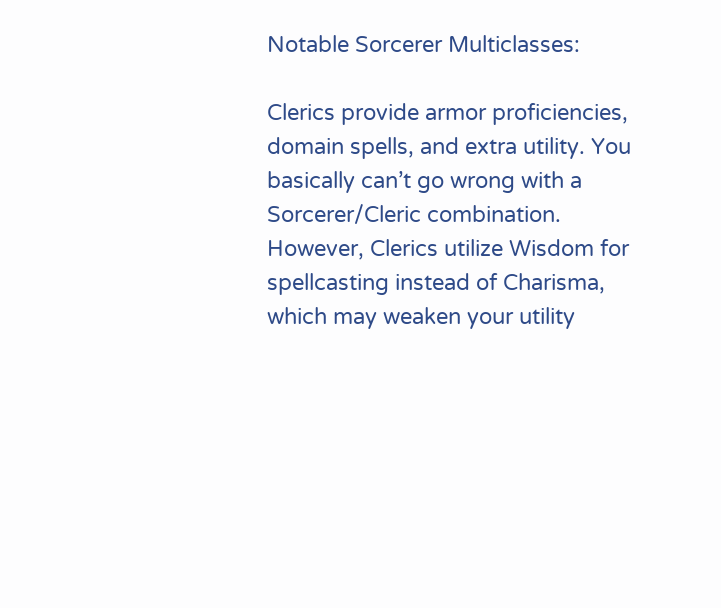Notable Sorcerer Multiclasses:

Clerics provide armor proficiencies, domain spells, and extra utility. You basically can’t go wrong with a Sorcerer/Cleric combination. However, Clerics utilize Wisdom for spellcasting instead of Charisma, which may weaken your utility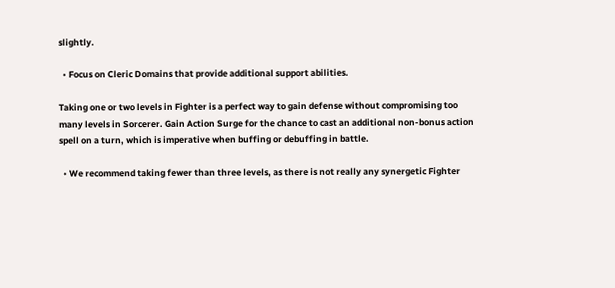slightly.

  • Focus on Cleric Domains that provide additional support abilities.

Taking one or two levels in Fighter is a perfect way to gain defense without compromising too many levels in Sorcerer. Gain Action Surge for the chance to cast an additional non-bonus action spell on a turn, which is imperative when buffing or debuffing in battle.

  • We recommend taking fewer than three levels, as there is not really any synergetic Fighter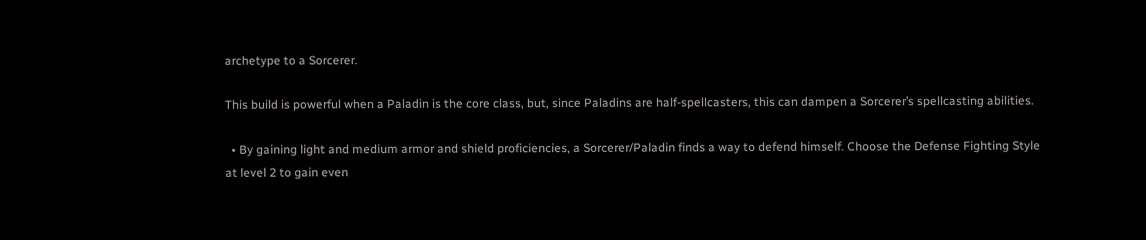archetype to a Sorcerer.

This build is powerful when a Paladin is the core class, but, since Paladins are half-spellcasters, this can dampen a Sorcerer’s spellcasting abilities.

  • By gaining light and medium armor and shield proficiencies, a Sorcerer/Paladin finds a way to defend himself. Choose the Defense Fighting Style at level 2 to gain even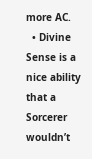more AC.
  • Divine Sense is a nice ability that a Sorcerer wouldn’t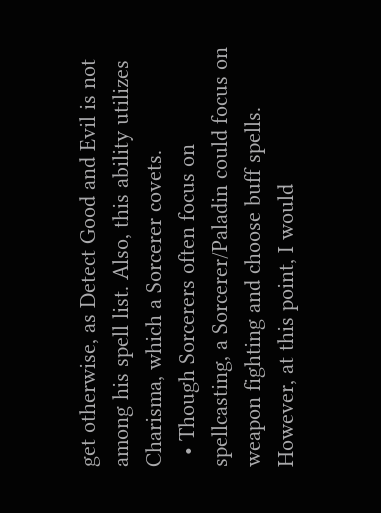get otherwise, as Detect Good and Evil is not among his spell list. Also, this ability utilizes Charisma, which a Sorcerer covets.
  • Though Sorcerers often focus on spellcasting, a Sorcerer/Paladin could focus on weapon fighting and choose buff spells. However, at this point, I would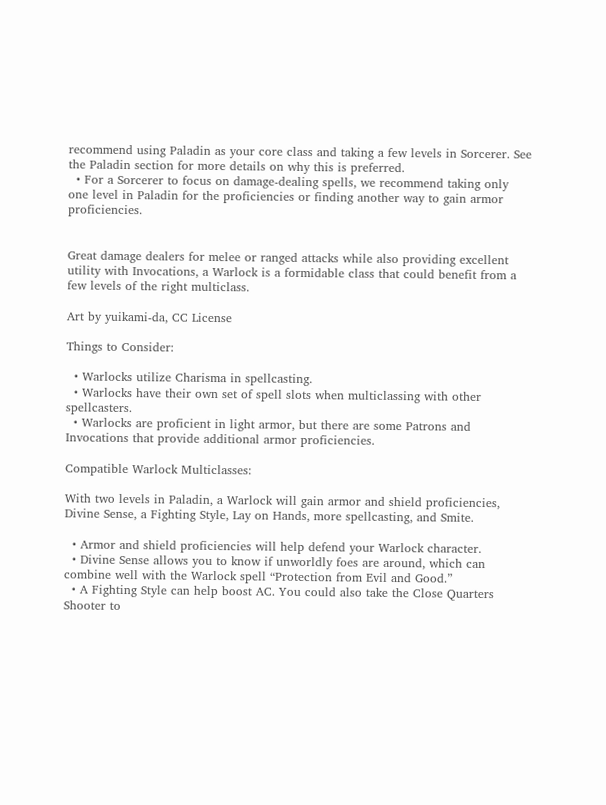recommend using Paladin as your core class and taking a few levels in Sorcerer. See the Paladin section for more details on why this is preferred.
  • For a Sorcerer to focus on damage-dealing spells, we recommend taking only one level in Paladin for the proficiencies or finding another way to gain armor proficiencies.


Great damage dealers for melee or ranged attacks while also providing excellent utility with Invocations, a Warlock is a formidable class that could benefit from a few levels of the right multiclass.

Art by yuikami-da, CC License

Things to Consider:

  • Warlocks utilize Charisma in spellcasting.
  • Warlocks have their own set of spell slots when multiclassing with other spellcasters.
  • Warlocks are proficient in light armor, but there are some Patrons and Invocations that provide additional armor proficiencies.

Compatible Warlock Multiclasses:

With two levels in Paladin, a Warlock will gain armor and shield proficiencies, Divine Sense, a Fighting Style, Lay on Hands, more spellcasting, and Smite.

  • Armor and shield proficiencies will help defend your Warlock character.
  • Divine Sense allows you to know if unworldly foes are around, which can combine well with the Warlock spell “Protection from Evil and Good.”
  • A Fighting Style can help boost AC. You could also take the Close Quarters Shooter to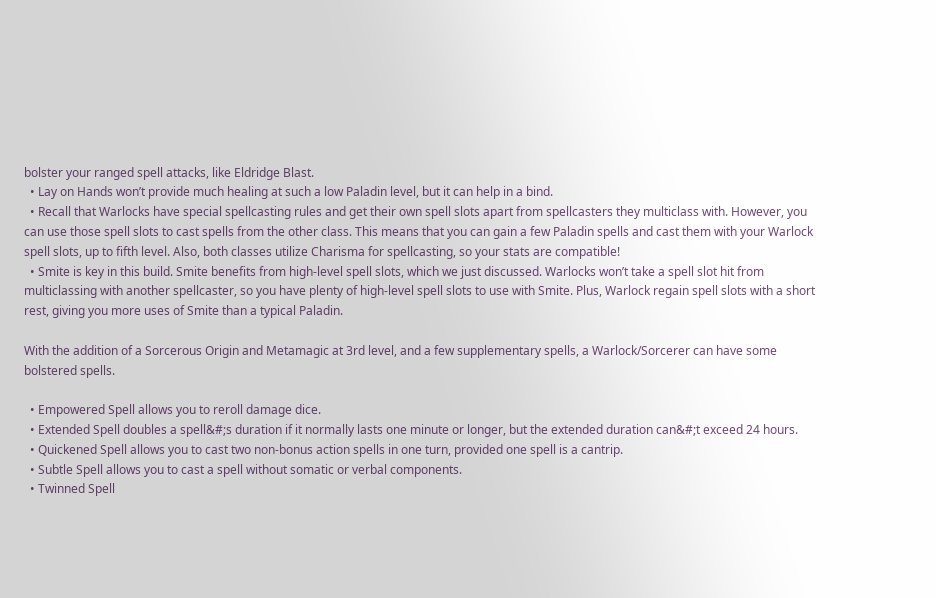bolster your ranged spell attacks, like Eldridge Blast.
  • Lay on Hands won’t provide much healing at such a low Paladin level, but it can help in a bind.
  • Recall that Warlocks have special spellcasting rules and get their own spell slots apart from spellcasters they multiclass with. However, you can use those spell slots to cast spells from the other class. This means that you can gain a few Paladin spells and cast them with your Warlock spell slots, up to fifth level. Also, both classes utilize Charisma for spellcasting, so your stats are compatible!
  • Smite is key in this build. Smite benefits from high-level spell slots, which we just discussed. Warlocks won’t take a spell slot hit from multiclassing with another spellcaster, so you have plenty of high-level spell slots to use with Smite. Plus, Warlock regain spell slots with a short rest, giving you more uses of Smite than a typical Paladin.

With the addition of a Sorcerous Origin and Metamagic at 3rd level, and a few supplementary spells, a Warlock/Sorcerer can have some bolstered spells.

  • Empowered Spell allows you to reroll damage dice.
  • Extended Spell doubles a spell&#;s duration if it normally lasts one minute or longer, but the extended duration can&#;t exceed 24 hours.
  • Quickened Spell allows you to cast two non-bonus action spells in one turn, provided one spell is a cantrip.
  • Subtle Spell allows you to cast a spell without somatic or verbal components.
  • Twinned Spell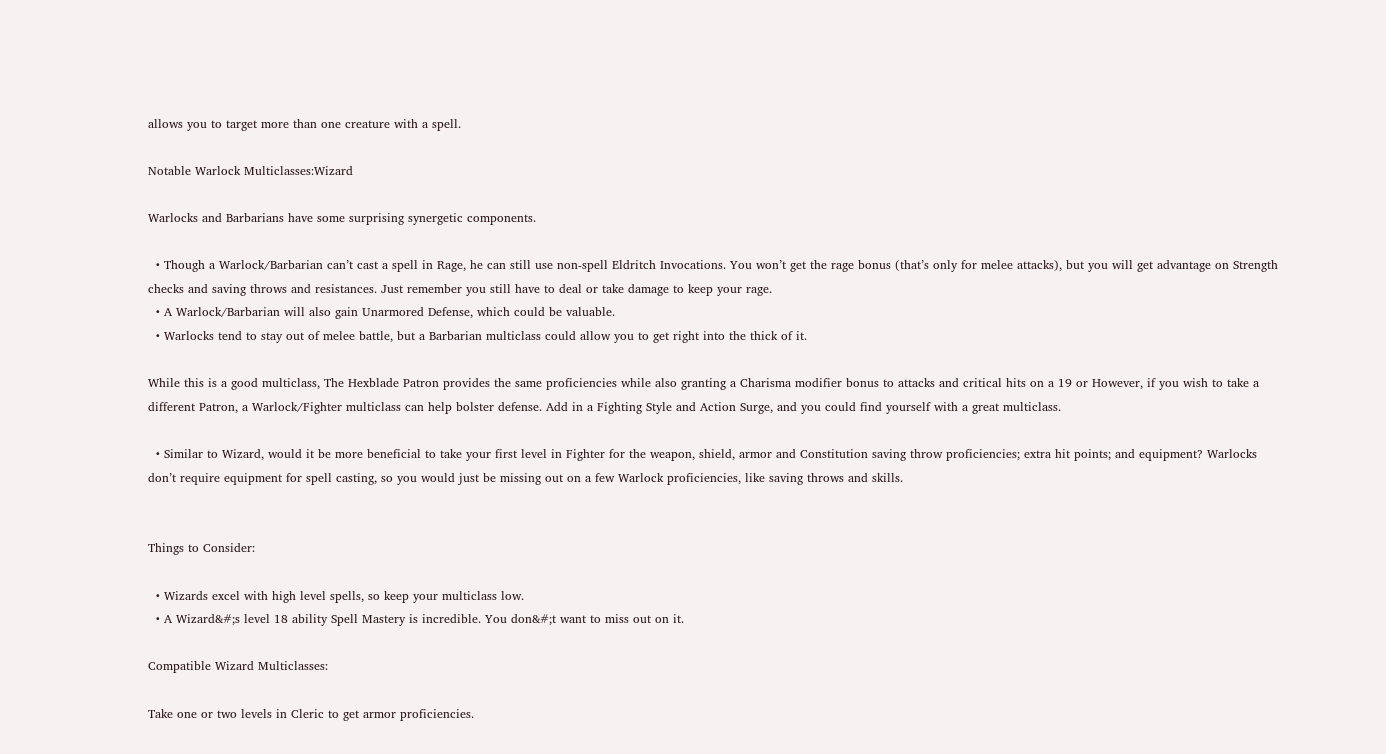allows you to target more than one creature with a spell.

Notable Warlock Multiclasses:Wizard

Warlocks and Barbarians have some surprising synergetic components.

  • Though a Warlock/Barbarian can’t cast a spell in Rage, he can still use non-spell Eldritch Invocations. You won’t get the rage bonus (that’s only for melee attacks), but you will get advantage on Strength checks and saving throws and resistances. Just remember you still have to deal or take damage to keep your rage.
  • A Warlock/Barbarian will also gain Unarmored Defense, which could be valuable.
  • Warlocks tend to stay out of melee battle, but a Barbarian multiclass could allow you to get right into the thick of it.

While this is a good multiclass, The Hexblade Patron provides the same proficiencies while also granting a Charisma modifier bonus to attacks and critical hits on a 19 or However, if you wish to take a different Patron, a Warlock/Fighter multiclass can help bolster defense. Add in a Fighting Style and Action Surge, and you could find yourself with a great multiclass.

  • Similar to Wizard, would it be more beneficial to take your first level in Fighter for the weapon, shield, armor and Constitution saving throw proficiencies; extra hit points; and equipment? Warlocks don’t require equipment for spell casting, so you would just be missing out on a few Warlock proficiencies, like saving throws and skills.


Things to Consider:

  • Wizards excel with high level spells, so keep your multiclass low.
  • A Wizard&#;s level 18 ability Spell Mastery is incredible. You don&#;t want to miss out on it.

Compatible Wizard Multiclasses:

Take one or two levels in Cleric to get armor proficiencies.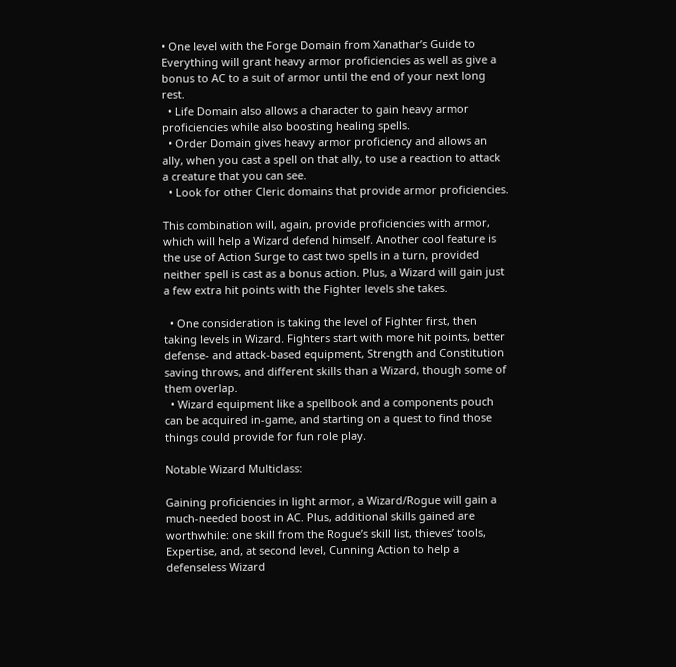• One level with the Forge Domain from Xanathar’s Guide to Everything will grant heavy armor proficiencies as well as give a bonus to AC to a suit of armor until the end of your next long rest.
  • Life Domain also allows a character to gain heavy armor proficiencies while also boosting healing spells.
  • Order Domain gives heavy armor proficiency and allows an ally, when you cast a spell on that ally, to use a reaction to attack a creature that you can see.
  • Look for other Cleric domains that provide armor proficiencies.

This combination will, again, provide proficiencies with armor, which will help a Wizard defend himself. Another cool feature is the use of Action Surge to cast two spells in a turn, provided neither spell is cast as a bonus action. Plus, a Wizard will gain just a few extra hit points with the Fighter levels she takes.

  • One consideration is taking the level of Fighter first, then taking levels in Wizard. Fighters start with more hit points, better defense- and attack-based equipment, Strength and Constitution saving throws, and different skills than a Wizard, though some of them overlap.
  • Wizard equipment like a spellbook and a components pouch can be acquired in-game, and starting on a quest to find those things could provide for fun role play.

Notable Wizard Multiclass:

Gaining proficiencies in light armor, a Wizard/Rogue will gain a much-needed boost in AC. Plus, additional skills gained are worthwhile: one skill from the Rogue’s skill list, thieves’ tools, Expertise, and, at second level, Cunning Action to help a defenseless Wizard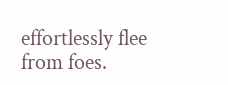effortlessly flee from foes.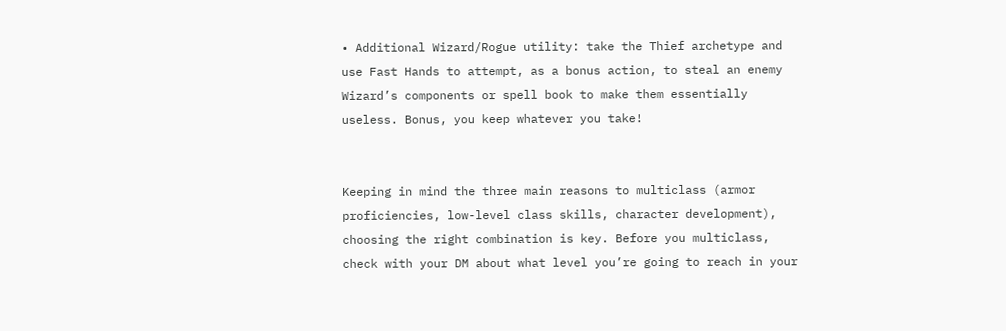• Additional Wizard/Rogue utility: take the Thief archetype and use Fast Hands to attempt, as a bonus action, to steal an enemy Wizard’s components or spell book to make them essentially useless. Bonus, you keep whatever you take!


Keeping in mind the three main reasons to multiclass (armor proficiencies, low-level class skills, character development), choosing the right combination is key. Before you multiclass, check with your DM about what level you’re going to reach in your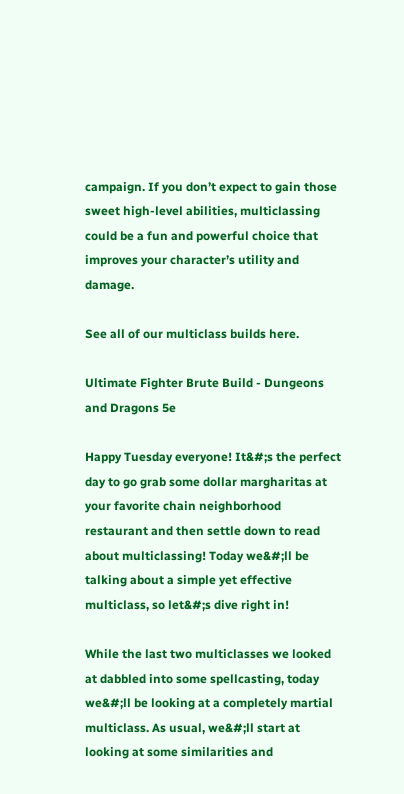campaign. If you don’t expect to gain those sweet high-level abilities, multiclassing could be a fun and powerful choice that improves your character’s utility and damage.

See all of our multiclass builds here.

Ultimate Fighter Brute Build - Dungeons and Dragons 5e

Happy Tuesday everyone! It&#;s the perfect day to go grab some dollar margharitas at your favorite chain neighborhood restaurant and then settle down to read about multiclassing! Today we&#;ll be talking about a simple yet effective multiclass, so let&#;s dive right in!

While the last two multiclasses we looked at dabbled into some spellcasting, today we&#;ll be looking at a completely martial multiclass. As usual, we&#;ll start at looking at some similarities and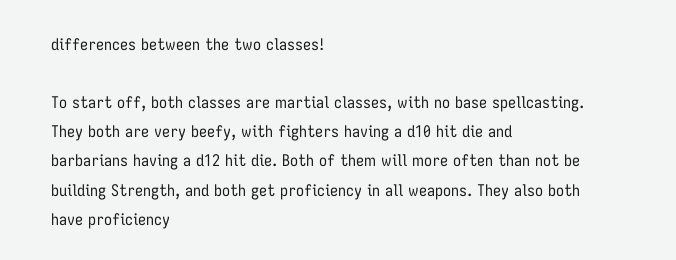differences between the two classes!

To start off, both classes are martial classes, with no base spellcasting. They both are very beefy, with fighters having a d10 hit die and barbarians having a d12 hit die. Both of them will more often than not be building Strength, and both get proficiency in all weapons. They also both have proficiency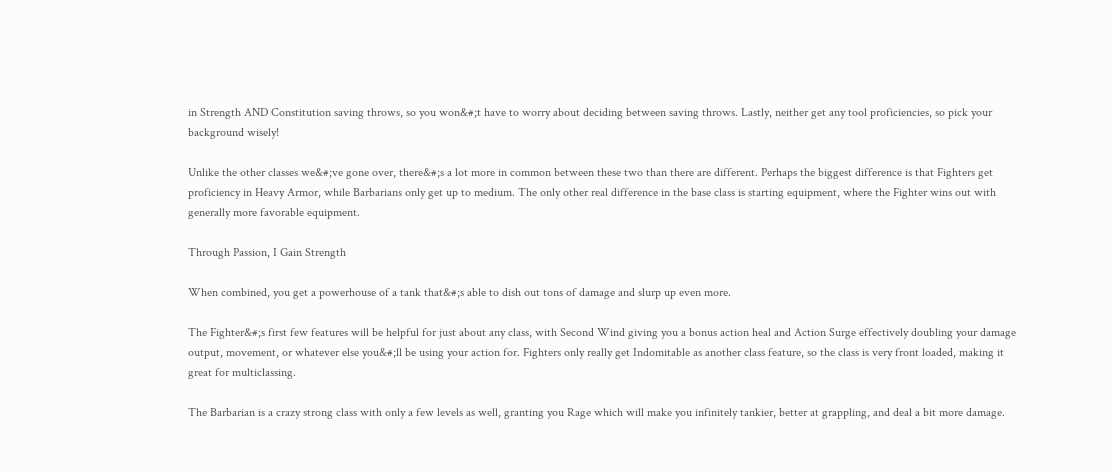in Strength AND Constitution saving throws, so you won&#;t have to worry about deciding between saving throws. Lastly, neither get any tool proficiencies, so pick your background wisely!

Unlike the other classes we&#;ve gone over, there&#;s a lot more in common between these two than there are different. Perhaps the biggest difference is that Fighters get proficiency in Heavy Armor, while Barbarians only get up to medium. The only other real difference in the base class is starting equipment, where the Fighter wins out with generally more favorable equipment.

Through Passion, I Gain Strength

When combined, you get a powerhouse of a tank that&#;s able to dish out tons of damage and slurp up even more.

The Fighter&#;s first few features will be helpful for just about any class, with Second Wind giving you a bonus action heal and Action Surge effectively doubling your damage output, movement, or whatever else you&#;ll be using your action for. Fighters only really get Indomitable as another class feature, so the class is very front loaded, making it great for multiclassing.

The Barbarian is a crazy strong class with only a few levels as well, granting you Rage which will make you infinitely tankier, better at grappling, and deal a bit more damage.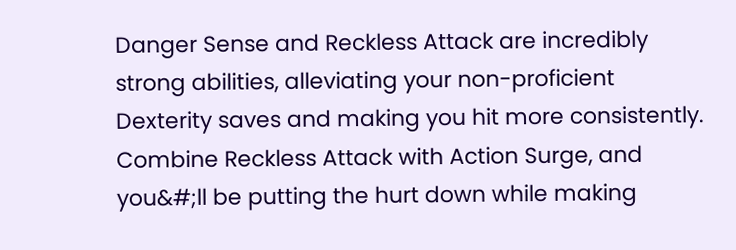Danger Sense and Reckless Attack are incredibly strong abilities, alleviating your non-proficient Dexterity saves and making you hit more consistently. Combine Reckless Attack with Action Surge, and you&#;ll be putting the hurt down while making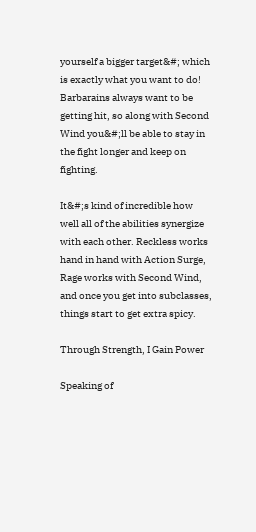yourself a bigger target&#; which is exactly what you want to do! Barbarains always want to be getting hit, so along with Second Wind you&#;ll be able to stay in the fight longer and keep on fighting.

It&#;s kind of incredible how well all of the abilities synergize with each other. Reckless works hand in hand with Action Surge, Rage works with Second Wind, and once you get into subclasses, things start to get extra spicy.

Through Strength, I Gain Power

Speaking of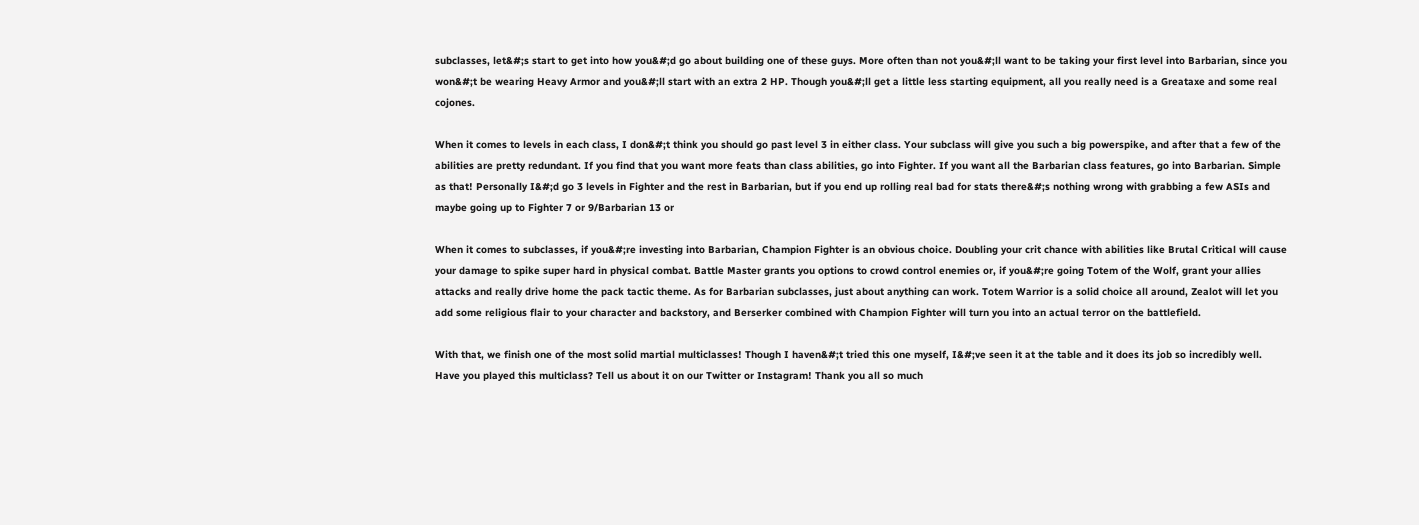subclasses, let&#;s start to get into how you&#;d go about building one of these guys. More often than not you&#;ll want to be taking your first level into Barbarian, since you won&#;t be wearing Heavy Armor and you&#;ll start with an extra 2 HP. Though you&#;ll get a little less starting equipment, all you really need is a Greataxe and some real cojones.

When it comes to levels in each class, I don&#;t think you should go past level 3 in either class. Your subclass will give you such a big powerspike, and after that a few of the abilities are pretty redundant. If you find that you want more feats than class abilities, go into Fighter. If you want all the Barbarian class features, go into Barbarian. Simple as that! Personally I&#;d go 3 levels in Fighter and the rest in Barbarian, but if you end up rolling real bad for stats there&#;s nothing wrong with grabbing a few ASIs and maybe going up to Fighter 7 or 9/Barbarian 13 or

When it comes to subclasses, if you&#;re investing into Barbarian, Champion Fighter is an obvious choice. Doubling your crit chance with abilities like Brutal Critical will cause your damage to spike super hard in physical combat. Battle Master grants you options to crowd control enemies or, if you&#;re going Totem of the Wolf, grant your allies attacks and really drive home the pack tactic theme. As for Barbarian subclasses, just about anything can work. Totem Warrior is a solid choice all around, Zealot will let you add some religious flair to your character and backstory, and Berserker combined with Champion Fighter will turn you into an actual terror on the battlefield.

With that, we finish one of the most solid martial multiclasses! Though I haven&#;t tried this one myself, I&#;ve seen it at the table and it does its job so incredibly well. Have you played this multiclass? Tell us about it on our Twitter or Instagram! Thank you all so much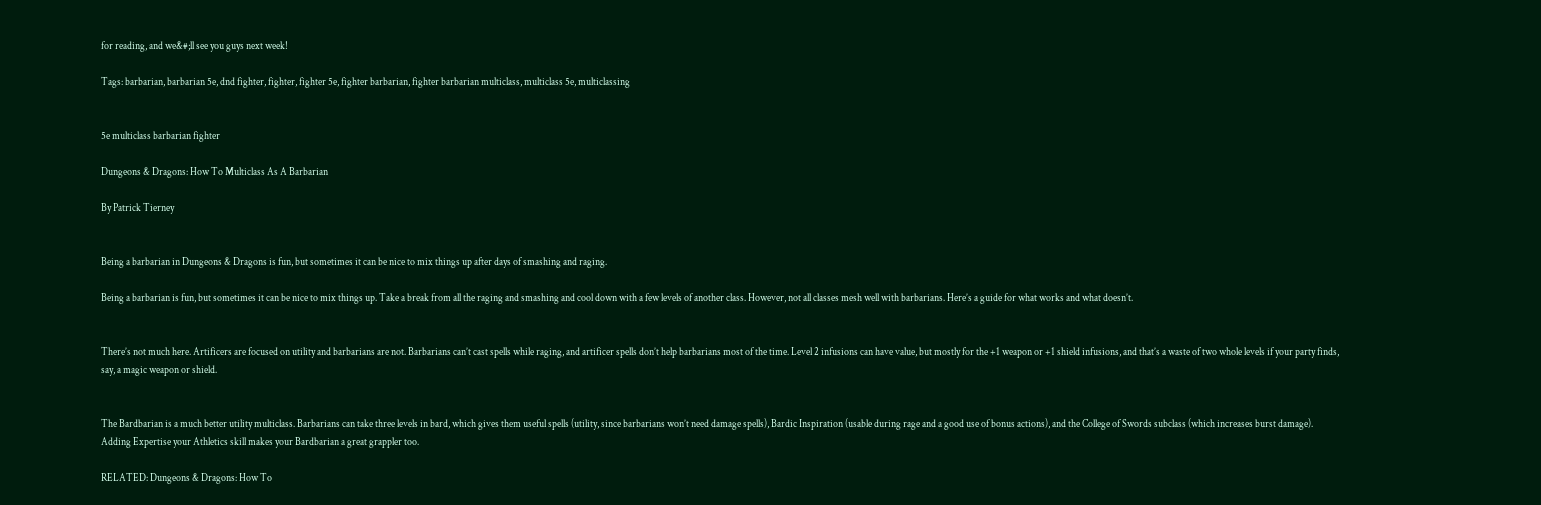for reading, and we&#;ll see you guys next week!

Tags: barbarian, barbarian 5e, dnd fighter, fighter, fighter 5e, fighter barbarian, fighter barbarian multiclass, multiclass 5e, multiclassing


5e multiclass barbarian fighter

Dungeons & Dragons: How To Multiclass As A Barbarian

By Patrick Tierney


Being a barbarian in Dungeons & Dragons is fun, but sometimes it can be nice to mix things up after days of smashing and raging.

Being a barbarian is fun, but sometimes it can be nice to mix things up. Take a break from all the raging and smashing and cool down with a few levels of another class. However, not all classes mesh well with barbarians. Here’s a guide for what works and what doesn’t.


There’s not much here. Artificers are focused on utility and barbarians are not. Barbarians can’t cast spells while raging, and artificer spells don’t help barbarians most of the time. Level 2 infusions can have value, but mostly for the +1 weapon or +1 shield infusions, and that’s a waste of two whole levels if your party finds, say, a magic weapon or shield.


The Bardbarian is a much better utility multiclass. Barbarians can take three levels in bard, which gives them useful spells (utility, since barbarians won’t need damage spells), Bardic Inspiration (usable during rage and a good use of bonus actions), and the College of Swords subclass (which increases burst damage). Adding Expertise your Athletics skill makes your Bardbarian a great grappler too.

RELATED: Dungeons & Dragons: How To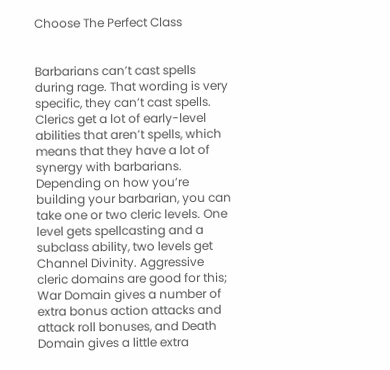Choose The Perfect Class


Barbarians can’t cast spells during rage. That wording is very specific, they can’t cast spells. Clerics get a lot of early-level abilities that aren’t spells, which means that they have a lot of synergy with barbarians. Depending on how you’re building your barbarian, you can take one or two cleric levels. One level gets spellcasting and a subclass ability, two levels get Channel Divinity. Aggressive cleric domains are good for this; War Domain gives a number of extra bonus action attacks and attack roll bonuses, and Death Domain gives a little extra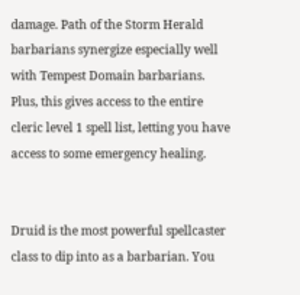damage. Path of the Storm Herald barbarians synergize especially well with Tempest Domain barbarians. Plus, this gives access to the entire cleric level 1 spell list, letting you have access to some emergency healing.


Druid is the most powerful spellcaster class to dip into as a barbarian. You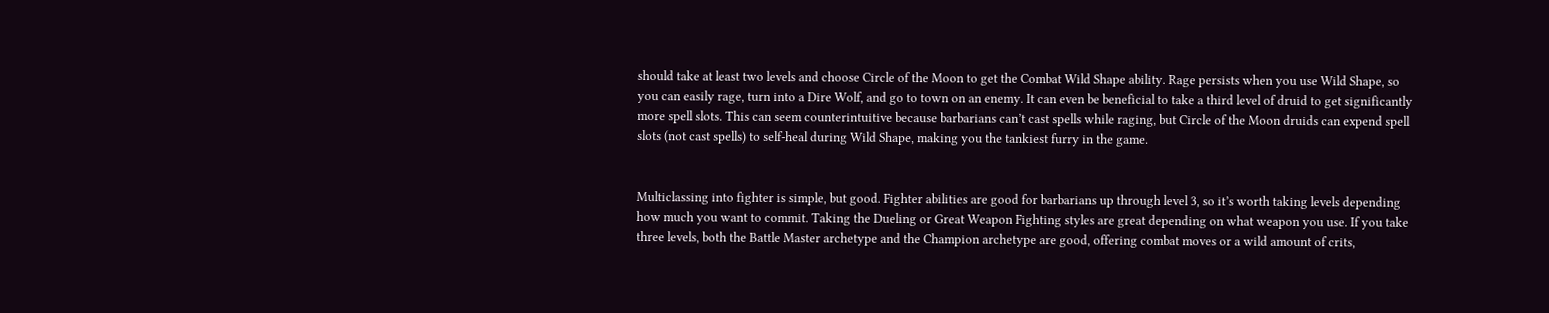should take at least two levels and choose Circle of the Moon to get the Combat Wild Shape ability. Rage persists when you use Wild Shape, so you can easily rage, turn into a Dire Wolf, and go to town on an enemy. It can even be beneficial to take a third level of druid to get significantly more spell slots. This can seem counterintuitive because barbarians can’t cast spells while raging, but Circle of the Moon druids can expend spell slots (not cast spells) to self-heal during Wild Shape, making you the tankiest furry in the game.


Multiclassing into fighter is simple, but good. Fighter abilities are good for barbarians up through level 3, so it’s worth taking levels depending how much you want to commit. Taking the Dueling or Great Weapon Fighting styles are great depending on what weapon you use. If you take three levels, both the Battle Master archetype and the Champion archetype are good, offering combat moves or a wild amount of crits,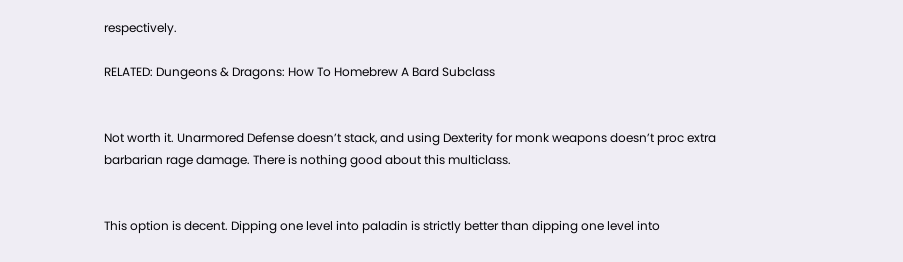respectively.

RELATED: Dungeons & Dragons: How To Homebrew A Bard Subclass


Not worth it. Unarmored Defense doesn’t stack, and using Dexterity for monk weapons doesn’t proc extra barbarian rage damage. There is nothing good about this multiclass.


This option is decent. Dipping one level into paladin is strictly better than dipping one level into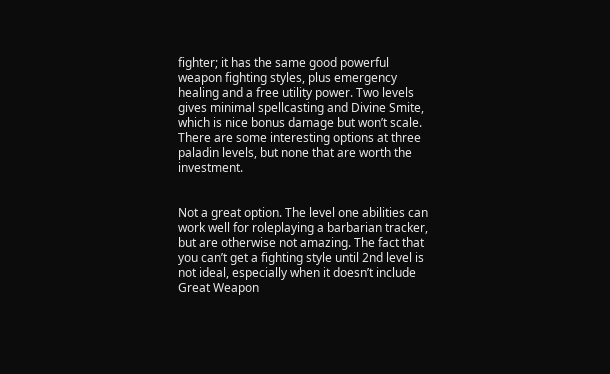fighter; it has the same good powerful weapon fighting styles, plus emergency healing and a free utility power. Two levels gives minimal spellcasting and Divine Smite, which is nice bonus damage but won’t scale. There are some interesting options at three paladin levels, but none that are worth the investment.


Not a great option. The level one abilities can work well for roleplaying a barbarian tracker, but are otherwise not amazing. The fact that you can’t get a fighting style until 2nd level is not ideal, especially when it doesn’t include Great Weapon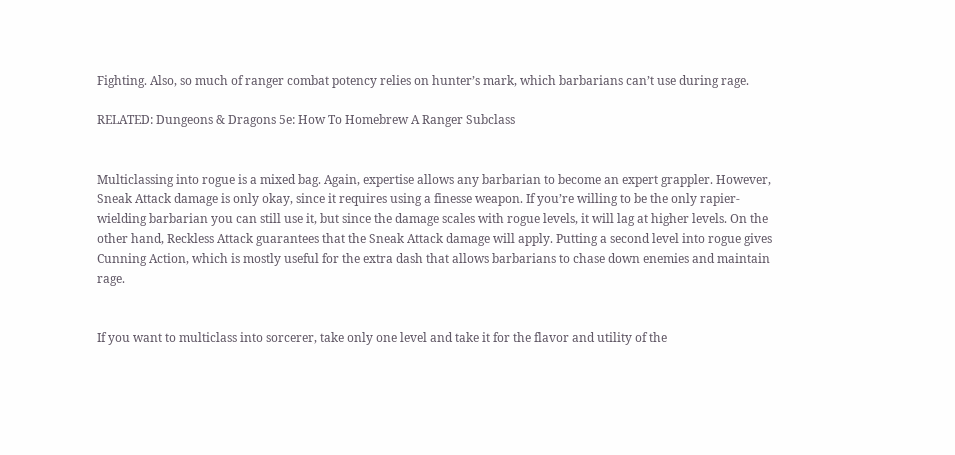Fighting. Also, so much of ranger combat potency relies on hunter’s mark, which barbarians can’t use during rage.

RELATED: Dungeons & Dragons 5e: How To Homebrew A Ranger Subclass


Multiclassing into rogue is a mixed bag. Again, expertise allows any barbarian to become an expert grappler. However, Sneak Attack damage is only okay, since it requires using a finesse weapon. If you’re willing to be the only rapier-wielding barbarian you can still use it, but since the damage scales with rogue levels, it will lag at higher levels. On the other hand, Reckless Attack guarantees that the Sneak Attack damage will apply. Putting a second level into rogue gives Cunning Action, which is mostly useful for the extra dash that allows barbarians to chase down enemies and maintain rage.


If you want to multiclass into sorcerer, take only one level and take it for the flavor and utility of the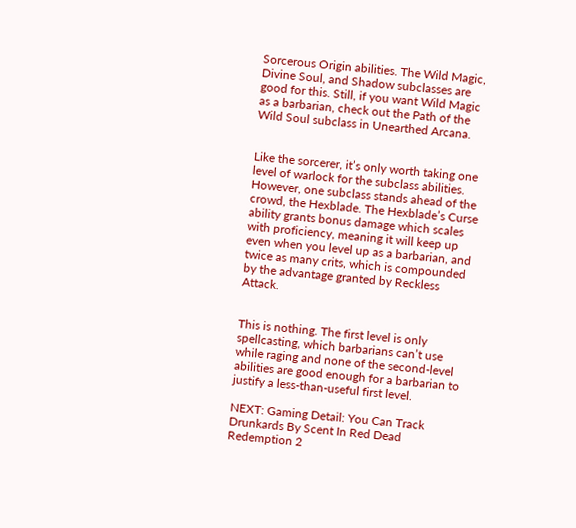Sorcerous Origin abilities. The Wild Magic, Divine Soul, and Shadow subclasses are good for this. Still, if you want Wild Magic as a barbarian, check out the Path of the Wild Soul subclass in Unearthed Arcana.


Like the sorcerer, it’s only worth taking one level of warlock for the subclass abilities. However, one subclass stands ahead of the crowd, the Hexblade. The Hexblade’s Curse ability grants bonus damage which scales with proficiency, meaning it will keep up even when you level up as a barbarian, and twice as many crits, which is compounded by the advantage granted by Reckless Attack.


This is nothing. The first level is only spellcasting, which barbarians can’t use while raging and none of the second-level abilities are good enough for a barbarian to justify a less-than-useful first level.

NEXT: Gaming Detail: You Can Track Drunkards By Scent In Red Dead Redemption 2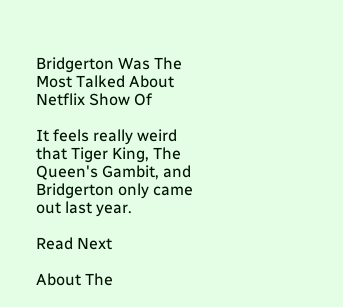Bridgerton Was The Most Talked About Netflix Show Of

It feels really weird that Tiger King, The Queen's Gambit, and Bridgerton only came out last year.

Read Next

About The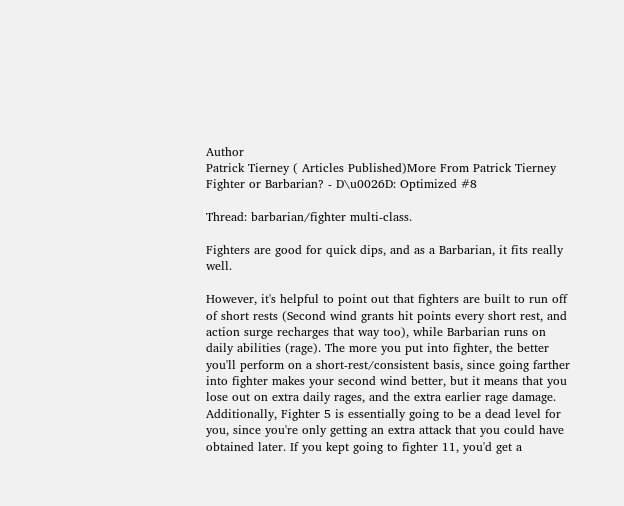Author
Patrick Tierney ( Articles Published)More From Patrick Tierney
Fighter or Barbarian? - D\u0026D: Optimized #8

Thread: barbarian/fighter multi-class.

Fighters are good for quick dips, and as a Barbarian, it fits really well.

However, it's helpful to point out that fighters are built to run off of short rests (Second wind grants hit points every short rest, and action surge recharges that way too), while Barbarian runs on daily abilities (rage). The more you put into fighter, the better you'll perform on a short-rest/consistent basis, since going farther into fighter makes your second wind better, but it means that you lose out on extra daily rages, and the extra earlier rage damage. Additionally, Fighter 5 is essentially going to be a dead level for you, since you're only getting an extra attack that you could have obtained later. If you kept going to fighter 11, you'd get a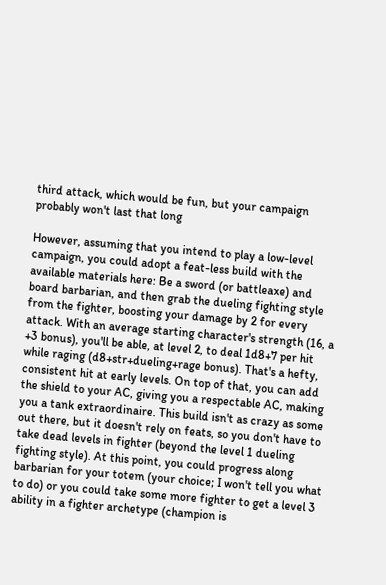third attack, which would be fun, but your campaign probably won't last that long

However, assuming that you intend to play a low-level campaign, you could adopt a feat-less build with the available materials here: Be a sword (or battleaxe) and board barbarian, and then grab the dueling fighting style from the fighter, boosting your damage by 2 for every attack. With an average starting character's strength (16, a +3 bonus), you'll be able, at level 2, to deal 1d8+7 per hit while raging (d8+str+dueling+rage bonus). That's a hefty, consistent hit at early levels. On top of that, you can add the shield to your AC, giving you a respectable AC, making you a tank extraordinaire. This build isn't as crazy as some out there, but it doesn't rely on feats, so you don't have to take dead levels in fighter (beyond the level 1 dueling fighting style). At this point, you could progress along barbarian for your totem (your choice; I won't tell you what to do) or you could take some more fighter to get a level 3 ability in a fighter archetype (champion is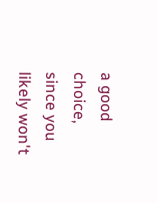a good choice, since you likely won't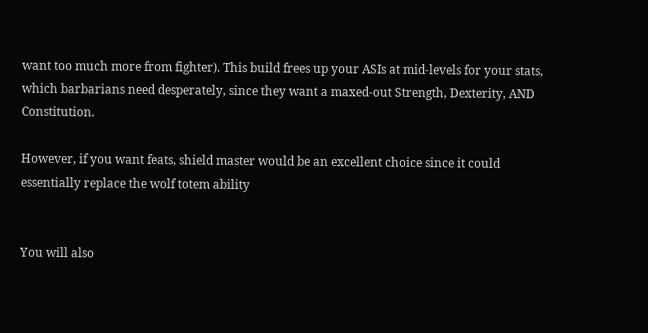want too much more from fighter). This build frees up your ASIs at mid-levels for your stats, which barbarians need desperately, since they want a maxed-out Strength, Dexterity, AND Constitution.

However, if you want feats, shield master would be an excellent choice since it could essentially replace the wolf totem ability


You will also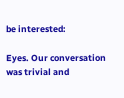be interested:

Eyes. Our conversation was trivial and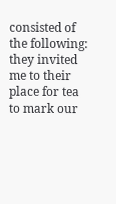consisted of the following: they invited me to their place for tea to mark our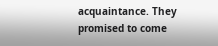acquaintance. They promised to come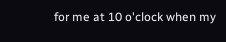for me at 10 o'clock when my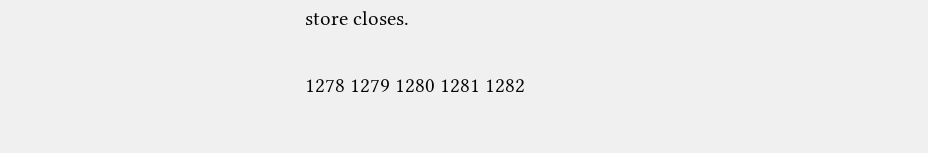store closes.

1278 1279 1280 1281 1282